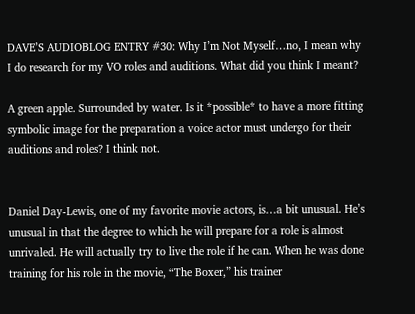DAVE’S AUDIOBLOG ENTRY #30: Why I’m Not Myself…no, I mean why I do research for my VO roles and auditions. What did you think I meant?

A green apple. Surrounded by water. Is it *possible* to have a more fitting symbolic image for the preparation a voice actor must undergo for their auditions and roles? I think not.


Daniel Day-Lewis, one of my favorite movie actors, is…a bit unusual. He’s unusual in that the degree to which he will prepare for a role is almost unrivaled. He will actually try to live the role if he can. When he was done training for his role in the movie, “The Boxer,” his trainer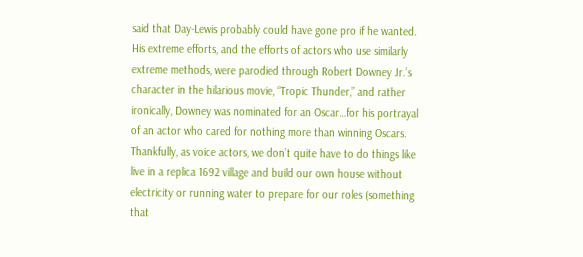said that Day-Lewis probably could have gone pro if he wanted. His extreme efforts, and the efforts of actors who use similarly extreme methods, were parodied through Robert Downey Jr.’s character in the hilarious movie, “Tropic Thunder,” and rather ironically, Downey was nominated for an Oscar…for his portrayal of an actor who cared for nothing more than winning Oscars. Thankfully, as voice actors, we don’t quite have to do things like live in a replica 1692 village and build our own house without electricity or running water to prepare for our roles (something that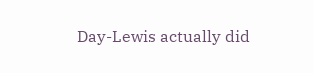Day-Lewis actually did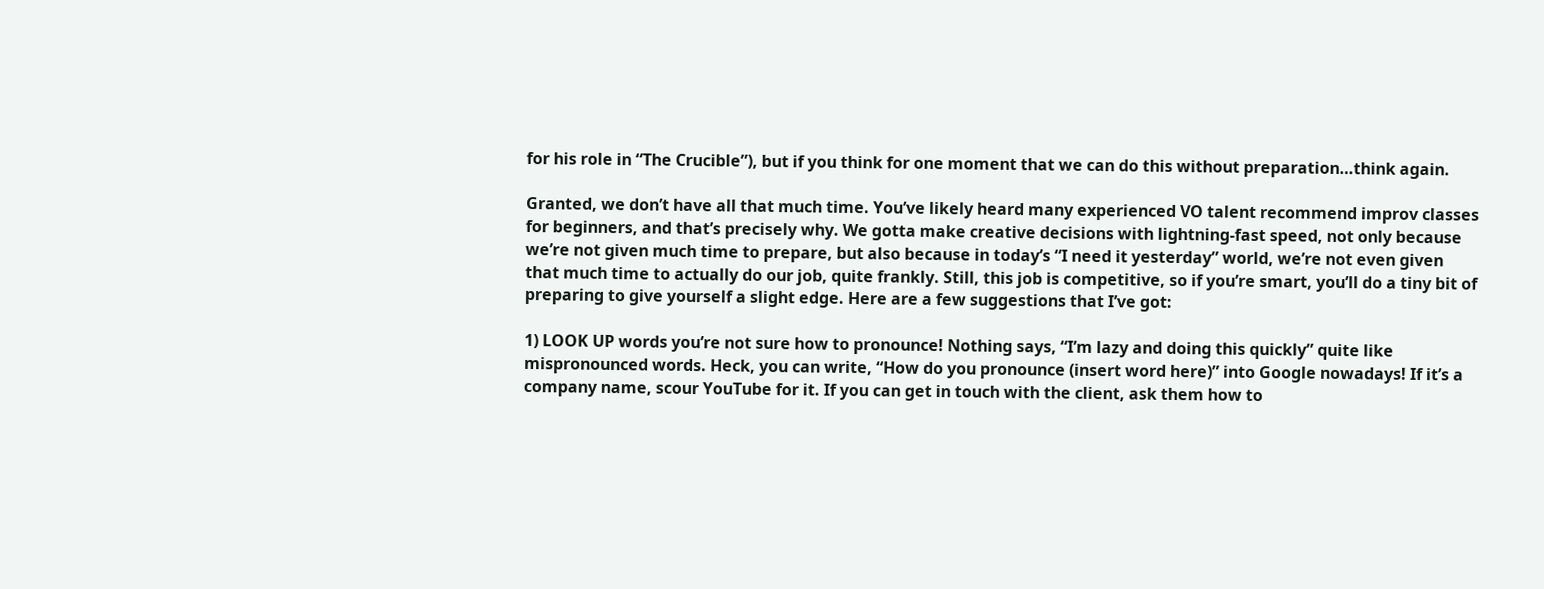for his role in “The Crucible”), but if you think for one moment that we can do this without preparation…think again.

Granted, we don’t have all that much time. You’ve likely heard many experienced VO talent recommend improv classes for beginners, and that’s precisely why. We gotta make creative decisions with lightning-fast speed, not only because we’re not given much time to prepare, but also because in today’s “I need it yesterday” world, we’re not even given that much time to actually do our job, quite frankly. Still, this job is competitive, so if you’re smart, you’ll do a tiny bit of preparing to give yourself a slight edge. Here are a few suggestions that I’ve got:

1) LOOK UP words you’re not sure how to pronounce! Nothing says, “I’m lazy and doing this quickly” quite like mispronounced words. Heck, you can write, “How do you pronounce (insert word here)” into Google nowadays! If it’s a company name, scour YouTube for it. If you can get in touch with the client, ask them how to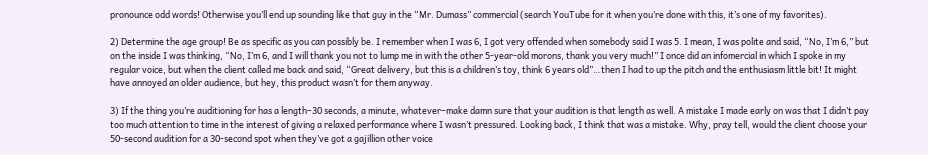pronounce odd words! Otherwise you’ll end up sounding like that guy in the “Mr. Dumass” commercial (search YouTube for it when you’re done with this, it’s one of my favorites).

2) Determine the age group! Be as specific as you can possibly be. I remember when I was 6, I got very offended when somebody said I was 5. I mean, I was polite and said, “No, I’m 6,” but on the inside I was thinking, “No, I’m 6, and I will thank you not to lump me in with the other 5-year-old morons, thank you very much!” I once did an infomercial in which I spoke in my regular voice, but when the client called me back and said, “Great delivery, but this is a children’s toy, think 6 years old”…then I had to up the pitch and the enthusiasm little bit! It might have annoyed an older audience, but hey, this product wasn’t for them anyway.

3) If the thing you’re auditioning for has a length–30 seconds, a minute, whatever–make damn sure that your audition is that length as well. A mistake I made early on was that I didn’t pay too much attention to time in the interest of giving a relaxed performance where I wasn’t pressured. Looking back, I think that was a mistake. Why, pray tell, would the client choose your 50-second audition for a 30-second spot when they’ve got a gajillion other voice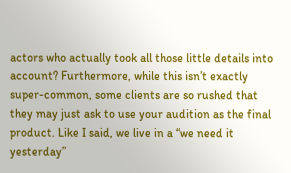actors who actually took all those little details into account? Furthermore, while this isn’t exactly super-common, some clients are so rushed that they may just ask to use your audition as the final product. Like I said, we live in a “we need it yesterday”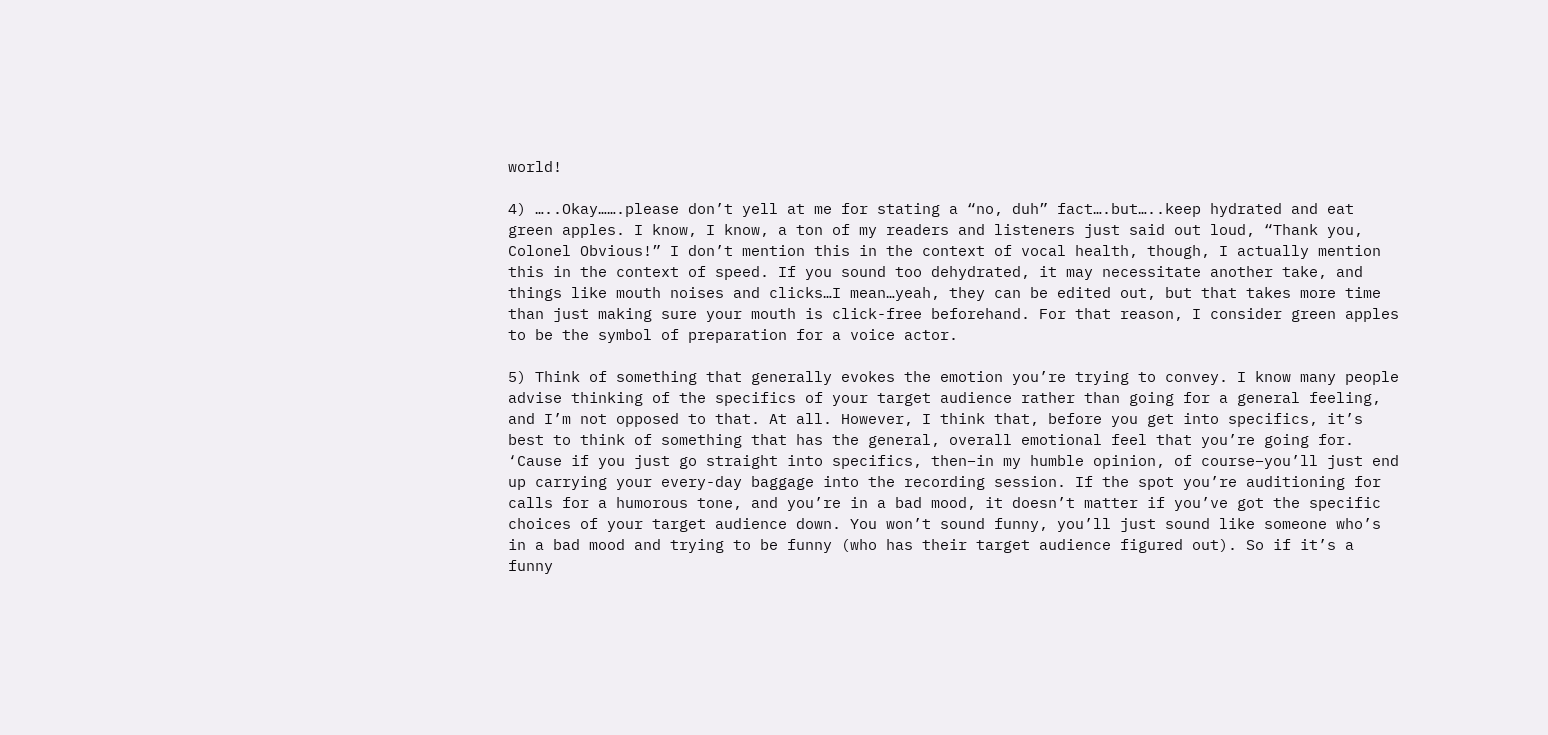world!

4) …..Okay…….please don’t yell at me for stating a “no, duh” fact….but…..keep hydrated and eat green apples. I know, I know, a ton of my readers and listeners just said out loud, “Thank you, Colonel Obvious!” I don’t mention this in the context of vocal health, though, I actually mention this in the context of speed. If you sound too dehydrated, it may necessitate another take, and things like mouth noises and clicks…I mean…yeah, they can be edited out, but that takes more time than just making sure your mouth is click-free beforehand. For that reason, I consider green apples to be the symbol of preparation for a voice actor.

5) Think of something that generally evokes the emotion you’re trying to convey. I know many people advise thinking of the specifics of your target audience rather than going for a general feeling, and I’m not opposed to that. At all. However, I think that, before you get into specifics, it’s best to think of something that has the general, overall emotional feel that you’re going for. ‘Cause if you just go straight into specifics, then–in my humble opinion, of course–you’ll just end up carrying your every-day baggage into the recording session. If the spot you’re auditioning for calls for a humorous tone, and you’re in a bad mood, it doesn’t matter if you’ve got the specific choices of your target audience down. You won’t sound funny, you’ll just sound like someone who’s in a bad mood and trying to be funny (who has their target audience figured out). So if it’s a funny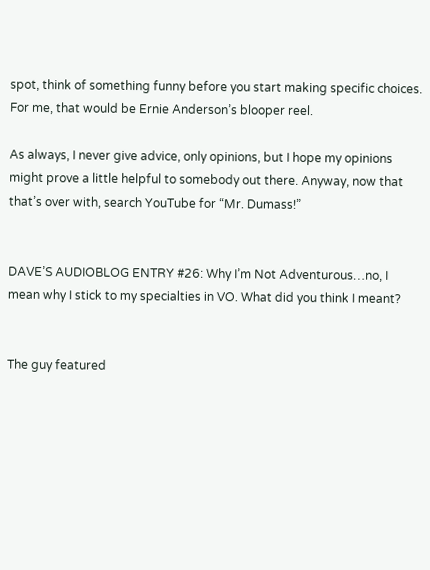spot, think of something funny before you start making specific choices. For me, that would be Ernie Anderson’s blooper reel.

As always, I never give advice, only opinions, but I hope my opinions might prove a little helpful to somebody out there. Anyway, now that that’s over with, search YouTube for “Mr. Dumass!”


DAVE’S AUDIOBLOG ENTRY #26: Why I’m Not Adventurous…no, I mean why I stick to my specialties in VO. What did you think I meant?


The guy featured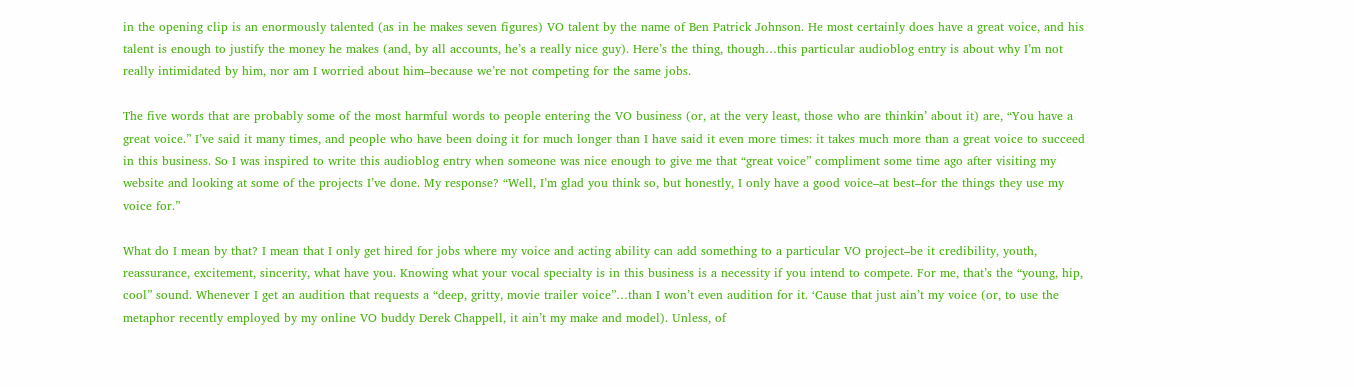in the opening clip is an enormously talented (as in he makes seven figures) VO talent by the name of Ben Patrick Johnson. He most certainly does have a great voice, and his talent is enough to justify the money he makes (and, by all accounts, he’s a really nice guy). Here’s the thing, though…this particular audioblog entry is about why I’m not really intimidated by him, nor am I worried about him–because we’re not competing for the same jobs.

The five words that are probably some of the most harmful words to people entering the VO business (or, at the very least, those who are thinkin’ about it) are, “You have a great voice.” I’ve said it many times, and people who have been doing it for much longer than I have said it even more times: it takes much more than a great voice to succeed in this business. So I was inspired to write this audioblog entry when someone was nice enough to give me that “great voice” compliment some time ago after visiting my website and looking at some of the projects I’ve done. My response? “Well, I’m glad you think so, but honestly, I only have a good voice–at best–for the things they use my voice for.”

What do I mean by that? I mean that I only get hired for jobs where my voice and acting ability can add something to a particular VO project–be it credibility, youth, reassurance, excitement, sincerity, what have you. Knowing what your vocal specialty is in this business is a necessity if you intend to compete. For me, that’s the “young, hip, cool” sound. Whenever I get an audition that requests a “deep, gritty, movie trailer voice”…than I won’t even audition for it. ‘Cause that just ain’t my voice (or, to use the metaphor recently employed by my online VO buddy Derek Chappell, it ain’t my make and model). Unless, of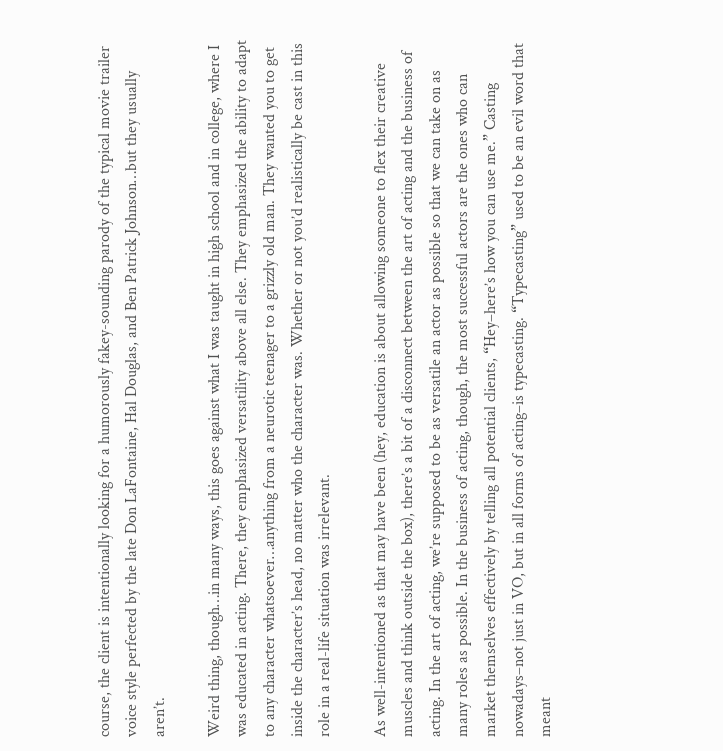course, the client is intentionally looking for a humorously fakey-sounding parody of the typical movie trailer voice style perfected by the late Don LaFontaine, Hal Douglas, and Ben Patrick Johnson…but they usually aren’t.

Weird thing, though…in many ways, this goes against what I was taught in high school and in college, where I was educated in acting. There, they emphasized versatility above all else. They emphasized the ability to adapt to any character whatsoever…anything from a neurotic teenager to a grizzly old man. They wanted you to get inside the character’s head, no matter who the character was. Whether or not you’d realistically be cast in this role in a real-life situation was irrelevant.

As well-intentioned as that may have been (hey, education is about allowing someone to flex their creative muscles and think outside the box), there’s a bit of a disconnect between the art of acting and the business of acting. In the art of acting, we’re supposed to be as versatile an actor as possible so that we can take on as many roles as possible. In the business of acting, though, the most successful actors are the ones who can market themselves effectively by telling all potential clients, “Hey–here’s how you can use me.” Casting nowadays–not just in VO, but in all forms of acting–is typecasting. “Typecasting” used to be an evil word that meant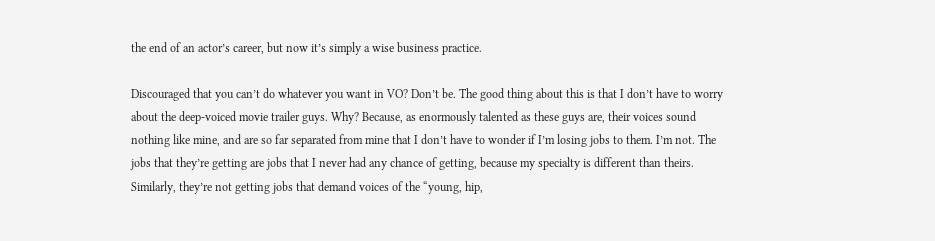the end of an actor’s career, but now it’s simply a wise business practice.

Discouraged that you can’t do whatever you want in VO? Don’t be. The good thing about this is that I don’t have to worry about the deep-voiced movie trailer guys. Why? Because, as enormously talented as these guys are, their voices sound nothing like mine, and are so far separated from mine that I don’t have to wonder if I’m losing jobs to them. I’m not. The jobs that they’re getting are jobs that I never had any chance of getting, because my specialty is different than theirs. Similarly, they’re not getting jobs that demand voices of the “young, hip,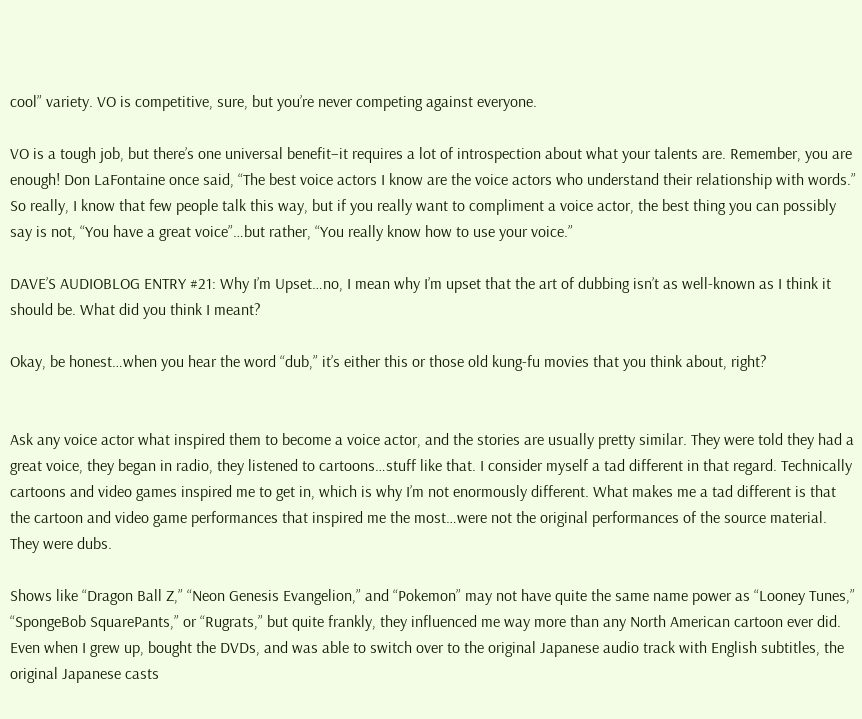cool” variety. VO is competitive, sure, but you’re never competing against everyone.

VO is a tough job, but there’s one universal benefit–it requires a lot of introspection about what your talents are. Remember, you are enough! Don LaFontaine once said, “The best voice actors I know are the voice actors who understand their relationship with words.” So really, I know that few people talk this way, but if you really want to compliment a voice actor, the best thing you can possibly say is not, “You have a great voice”…but rather, “You really know how to use your voice.”

DAVE’S AUDIOBLOG ENTRY #21: Why I’m Upset…no, I mean why I’m upset that the art of dubbing isn’t as well-known as I think it should be. What did you think I meant?

Okay, be honest…when you hear the word “dub,” it’s either this or those old kung-fu movies that you think about, right?


Ask any voice actor what inspired them to become a voice actor, and the stories are usually pretty similar. They were told they had a great voice, they began in radio, they listened to cartoons…stuff like that. I consider myself a tad different in that regard. Technically cartoons and video games inspired me to get in, which is why I’m not enormously different. What makes me a tad different is that the cartoon and video game performances that inspired me the most…were not the original performances of the source material. They were dubs.

Shows like “Dragon Ball Z,” “Neon Genesis Evangelion,” and “Pokemon” may not have quite the same name power as “Looney Tunes,” “SpongeBob SquarePants,” or “Rugrats,” but quite frankly, they influenced me way more than any North American cartoon ever did. Even when I grew up, bought the DVDs, and was able to switch over to the original Japanese audio track with English subtitles, the original Japanese casts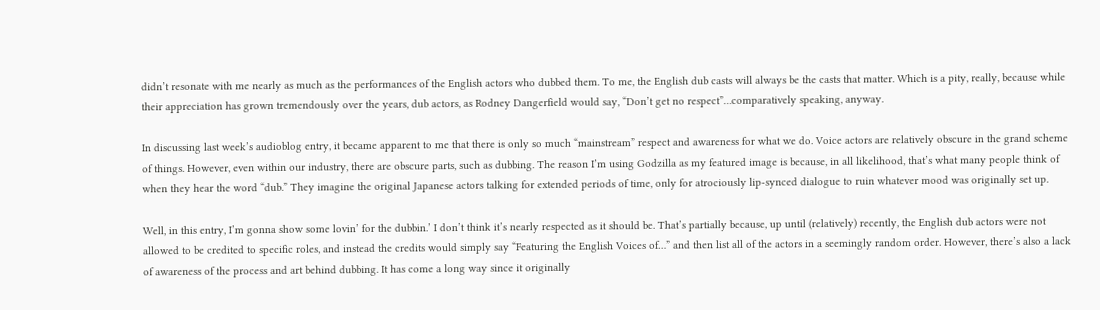didn’t resonate with me nearly as much as the performances of the English actors who dubbed them. To me, the English dub casts will always be the casts that matter. Which is a pity, really, because while their appreciation has grown tremendously over the years, dub actors, as Rodney Dangerfield would say, “Don’t get no respect”…comparatively speaking, anyway.

In discussing last week’s audioblog entry, it became apparent to me that there is only so much “mainstream” respect and awareness for what we do. Voice actors are relatively obscure in the grand scheme of things. However, even within our industry, there are obscure parts, such as dubbing. The reason I’m using Godzilla as my featured image is because, in all likelihood, that’s what many people think of when they hear the word “dub.” They imagine the original Japanese actors talking for extended periods of time, only for atrociously lip-synced dialogue to ruin whatever mood was originally set up.

Well, in this entry, I’m gonna show some lovin’ for the dubbin.’ I don’t think it’s nearly respected as it should be. That’s partially because, up until (relatively) recently, the English dub actors were not allowed to be credited to specific roles, and instead the credits would simply say “Featuring the English Voices of…” and then list all of the actors in a seemingly random order. However, there’s also a lack of awareness of the process and art behind dubbing. It has come a long way since it originally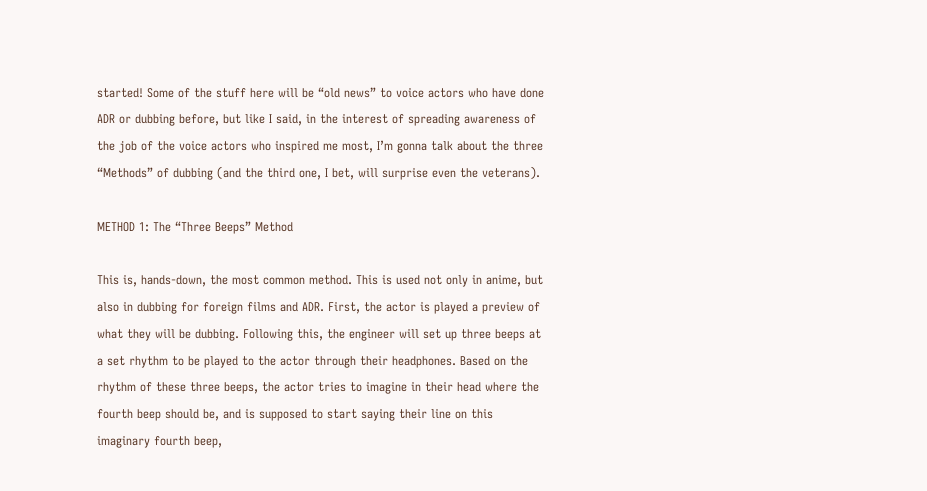started! Some of the stuff here will be “old news” to voice actors who have done ADR or dubbing before, but like I said, in the interest of spreading awareness of the job of the voice actors who inspired me most, I’m gonna talk about the three “Methods” of dubbing (and the third one, I bet, will surprise even the veterans).

METHOD 1: The “Three Beeps” Method

This is, hands-down, the most common method. This is used not only in anime, but also in dubbing for foreign films and ADR. First, the actor is played a preview of what they will be dubbing. Following this, the engineer will set up three beeps at a set rhythm to be played to the actor through their headphones. Based on the rhythm of these three beeps, the actor tries to imagine in their head where the fourth beep should be, and is supposed to start saying their line on this imaginary fourth beep,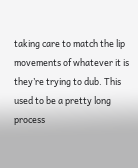taking care to match the lip movements of whatever it is they’re trying to dub. This used to be a pretty long process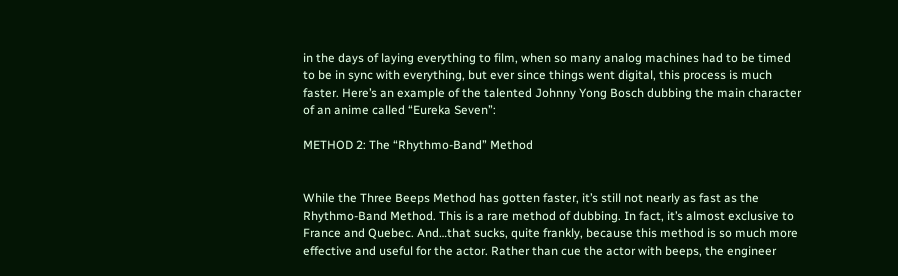in the days of laying everything to film, when so many analog machines had to be timed to be in sync with everything, but ever since things went digital, this process is much faster. Here’s an example of the talented Johnny Yong Bosch dubbing the main character of an anime called “Eureka Seven”:

METHOD 2: The “Rhythmo-Band” Method


While the Three Beeps Method has gotten faster, it’s still not nearly as fast as the Rhythmo-Band Method. This is a rare method of dubbing. In fact, it’s almost exclusive to France and Quebec. And…that sucks, quite frankly, because this method is so much more effective and useful for the actor. Rather than cue the actor with beeps, the engineer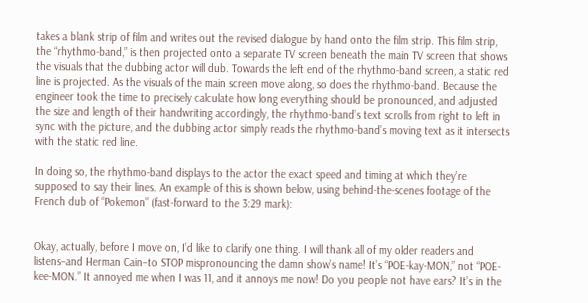takes a blank strip of film and writes out the revised dialogue by hand onto the film strip. This film strip, the “rhythmo-band,” is then projected onto a separate TV screen beneath the main TV screen that shows the visuals that the dubbing actor will dub. Towards the left end of the rhythmo-band screen, a static red line is projected. As the visuals of the main screen move along, so does the rhythmo-band. Because the engineer took the time to precisely calculate how long everything should be pronounced, and adjusted the size and length of their handwriting accordingly, the rhythmo-band’s text scrolls from right to left in sync with the picture, and the dubbing actor simply reads the rhythmo-band’s moving text as it intersects with the static red line.

In doing so, the rhythmo-band displays to the actor the exact speed and timing at which they’re supposed to say their lines. An example of this is shown below, using behind-the-scenes footage of the French dub of “Pokemon” (fast-forward to the 3:29 mark):


Okay, actually, before I move on, I’d like to clarify one thing. I will thank all of my older readers and listens–and Herman Cain–to STOP mispronouncing the damn show’s name! It’s “POE-kay-MON,” not “POE-kee-MON.” It annoyed me when I was 11, and it annoys me now! Do you people not have ears? It’s in the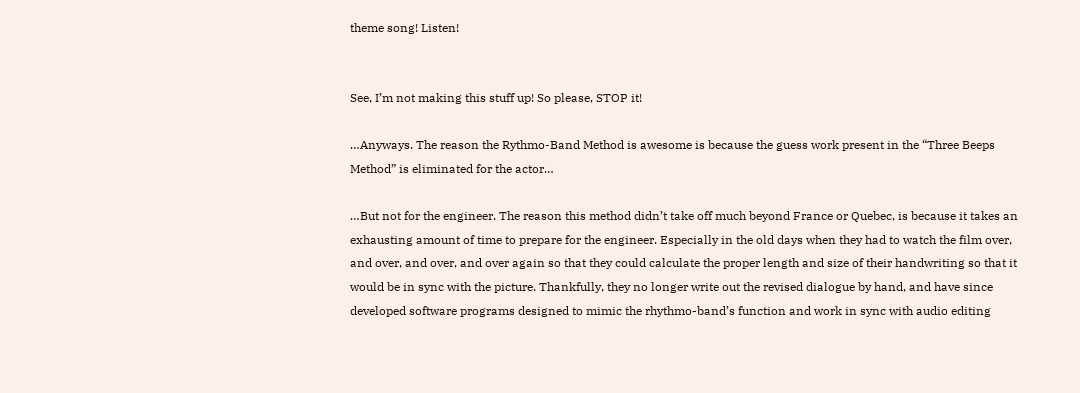theme song! Listen!


See, I’m not making this stuff up! So please, STOP it!

…Anyways. The reason the Rythmo-Band Method is awesome is because the guess work present in the “Three Beeps Method” is eliminated for the actor…

…But not for the engineer. The reason this method didn’t take off much beyond France or Quebec, is because it takes an exhausting amount of time to prepare for the engineer. Especially in the old days when they had to watch the film over, and over, and over, and over again so that they could calculate the proper length and size of their handwriting so that it would be in sync with the picture. Thankfully, they no longer write out the revised dialogue by hand, and have since developed software programs designed to mimic the rhythmo-band’s function and work in sync with audio editing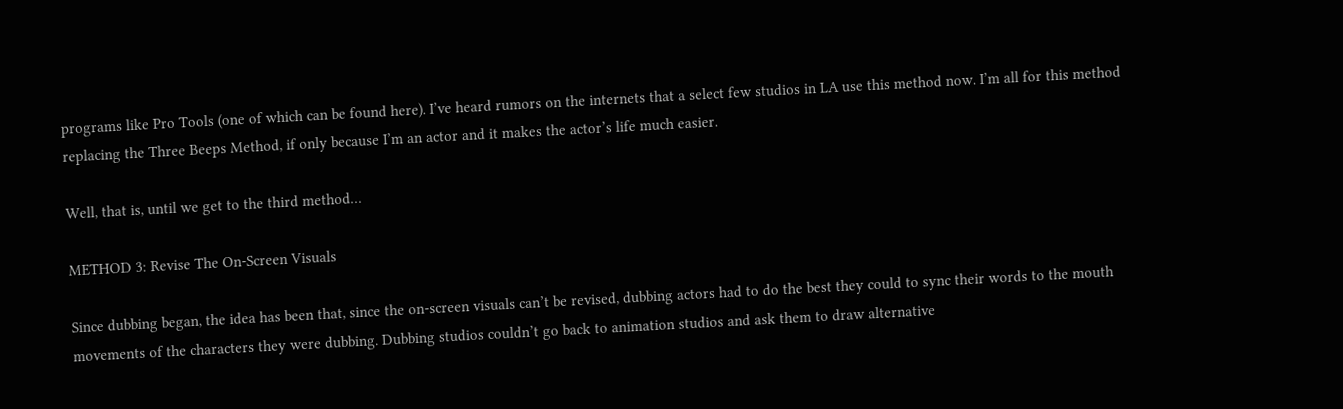programs like Pro Tools (one of which can be found here). I’ve heard rumors on the internets that a select few studios in LA use this method now. I’m all for this method replacing the Three Beeps Method, if only because I’m an actor and it makes the actor’s life much easier.

Well, that is, until we get to the third method…

METHOD 3: Revise The On-Screen Visuals

Since dubbing began, the idea has been that, since the on-screen visuals can’t be revised, dubbing actors had to do the best they could to sync their words to the mouth movements of the characters they were dubbing. Dubbing studios couldn’t go back to animation studios and ask them to draw alternative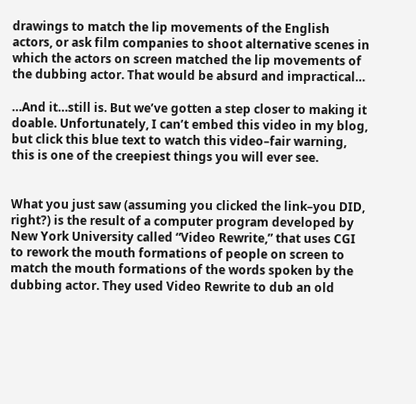drawings to match the lip movements of the English actors, or ask film companies to shoot alternative scenes in which the actors on screen matched the lip movements of the dubbing actor. That would be absurd and impractical…

…And it…still is. But we’ve gotten a step closer to making it doable. Unfortunately, I can’t embed this video in my blog, but click this blue text to watch this video–fair warning, this is one of the creepiest things you will ever see.


What you just saw (assuming you clicked the link–you DID, right?) is the result of a computer program developed by New York University called “Video Rewrite,” that uses CGI to rework the mouth formations of people on screen to match the mouth formations of the words spoken by the dubbing actor. They used Video Rewrite to dub an old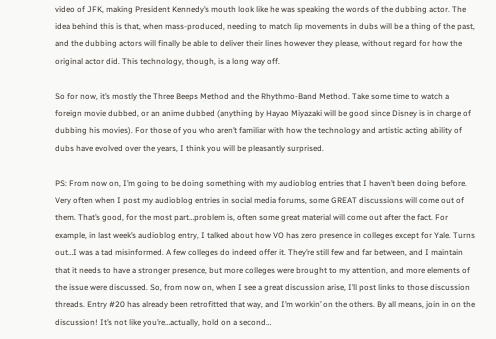video of JFK, making President Kennedy’s mouth look like he was speaking the words of the dubbing actor. The idea behind this is that, when mass-produced, needing to match lip movements in dubs will be a thing of the past, and the dubbing actors will finally be able to deliver their lines however they please, without regard for how the original actor did. This technology, though, is a long way off.

So for now, it’s mostly the Three Beeps Method and the Rhythmo-Band Method. Take some time to watch a foreign movie dubbed, or an anime dubbed (anything by Hayao Miyazaki will be good since Disney is in charge of dubbing his movies). For those of you who aren’t familiar with how the technology and artistic acting ability of dubs have evolved over the years, I think you will be pleasantly surprised.

PS: From now on, I’m going to be doing something with my audioblog entries that I haven’t been doing before. Very often when I post my audioblog entries in social media forums, some GREAT discussions will come out of them. That’s good, for the most part…problem is, often some great material will come out after the fact. For example, in last week’s audioblog entry, I talked about how VO has zero presence in colleges except for Yale. Turns out…I was a tad misinformed. A few colleges do indeed offer it. They’re still few and far between, and I maintain that it needs to have a stronger presence, but more colleges were brought to my attention, and more elements of the issue were discussed. So, from now on, when I see a great discussion arise, I’ll post links to those discussion threads. Entry #20 has already been retrofitted that way, and I’m workin’ on the others. By all means, join in on the discussion! It’s not like you’re…actually, hold on a second…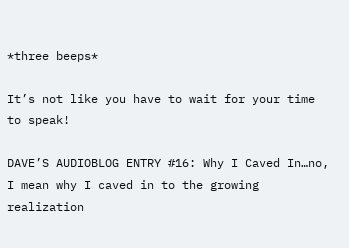*three beeps*

It’s not like you have to wait for your time to speak!

DAVE’S AUDIOBLOG ENTRY #16: Why I Caved In…no, I mean why I caved in to the growing realization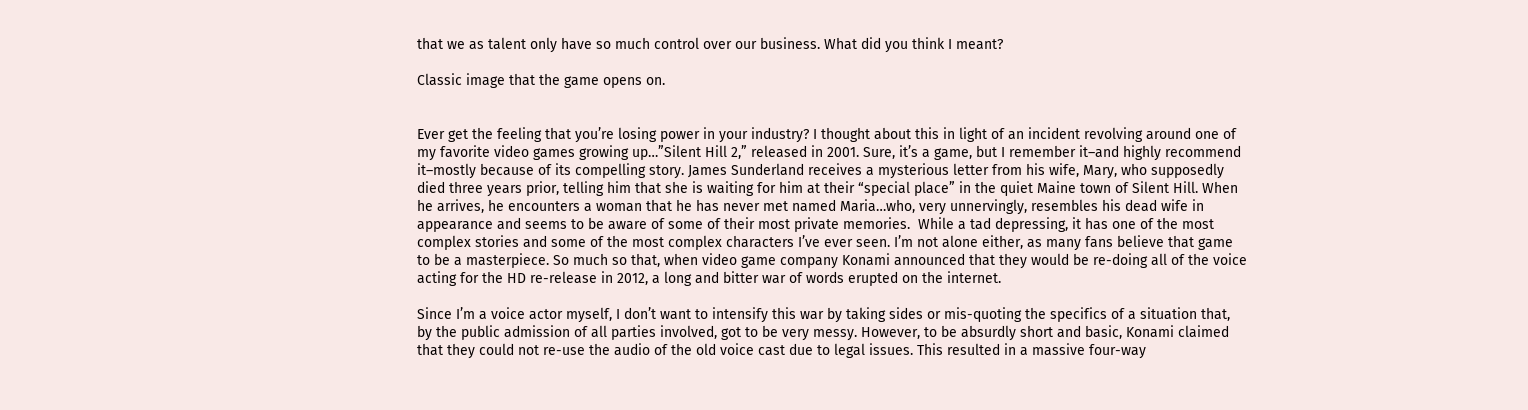that we as talent only have so much control over our business. What did you think I meant?

Classic image that the game opens on.


Ever get the feeling that you’re losing power in your industry? I thought about this in light of an incident revolving around one of my favorite video games growing up…”Silent Hill 2,” released in 2001. Sure, it’s a game, but I remember it–and highly recommend it–mostly because of its compelling story. James Sunderland receives a mysterious letter from his wife, Mary, who supposedly died three years prior, telling him that she is waiting for him at their “special place” in the quiet Maine town of Silent Hill. When he arrives, he encounters a woman that he has never met named Maria…who, very unnervingly, resembles his dead wife in appearance and seems to be aware of some of their most private memories.  While a tad depressing, it has one of the most complex stories and some of the most complex characters I’ve ever seen. I’m not alone either, as many fans believe that game to be a masterpiece. So much so that, when video game company Konami announced that they would be re-doing all of the voice acting for the HD re-release in 2012, a long and bitter war of words erupted on the internet.

Since I’m a voice actor myself, I don’t want to intensify this war by taking sides or mis-quoting the specifics of a situation that, by the public admission of all parties involved, got to be very messy. However, to be absurdly short and basic, Konami claimed that they could not re-use the audio of the old voice cast due to legal issues. This resulted in a massive four-way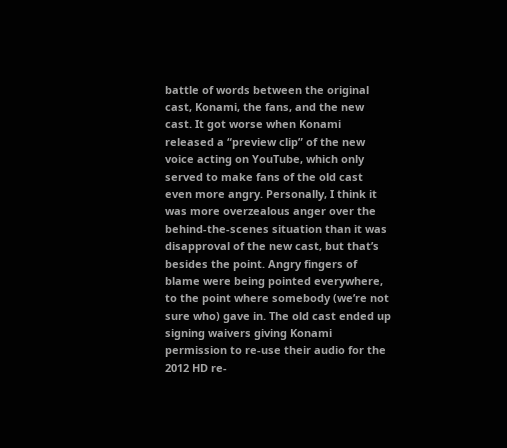battle of words between the original cast, Konami, the fans, and the new cast. It got worse when Konami released a “preview clip” of the new voice acting on YouTube, which only served to make fans of the old cast even more angry. Personally, I think it was more overzealous anger over the behind-the-scenes situation than it was disapproval of the new cast, but that’s besides the point. Angry fingers of blame were being pointed everywhere, to the point where somebody (we’re not sure who) gave in. The old cast ended up signing waivers giving Konami permission to re-use their audio for the 2012 HD re-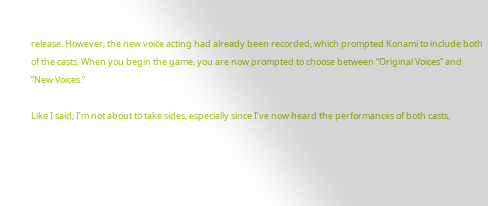release. However, the new voice acting had already been recorded, which prompted Konami to include both of the casts. When you begin the game, you are now prompted to choose between “Original Voices” and “New Voices.”

Like I said, I’m not about to take sides, especially since I’ve now heard the performances of both casts,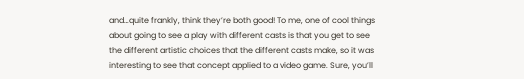and…quite frankly, think they’re both good! To me, one of cool things about going to see a play with different casts is that you get to see the different artistic choices that the different casts make, so it was interesting to see that concept applied to a video game. Sure, you’ll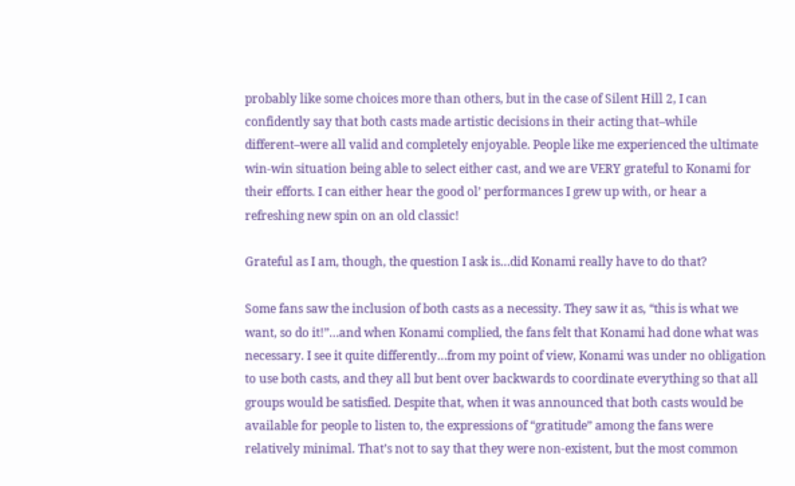probably like some choices more than others, but in the case of Silent Hill 2, I can confidently say that both casts made artistic decisions in their acting that–while different–were all valid and completely enjoyable. People like me experienced the ultimate win-win situation being able to select either cast, and we are VERY grateful to Konami for their efforts. I can either hear the good ol’ performances I grew up with, or hear a refreshing new spin on an old classic!

Grateful as I am, though, the question I ask is…did Konami really have to do that?

Some fans saw the inclusion of both casts as a necessity. They saw it as, “this is what we want, so do it!”…and when Konami complied, the fans felt that Konami had done what was necessary. I see it quite differently…from my point of view, Konami was under no obligation to use both casts, and they all but bent over backwards to coordinate everything so that all groups would be satisfied. Despite that, when it was announced that both casts would be available for people to listen to, the expressions of “gratitude” among the fans were relatively minimal. That’s not to say that they were non-existent, but the most common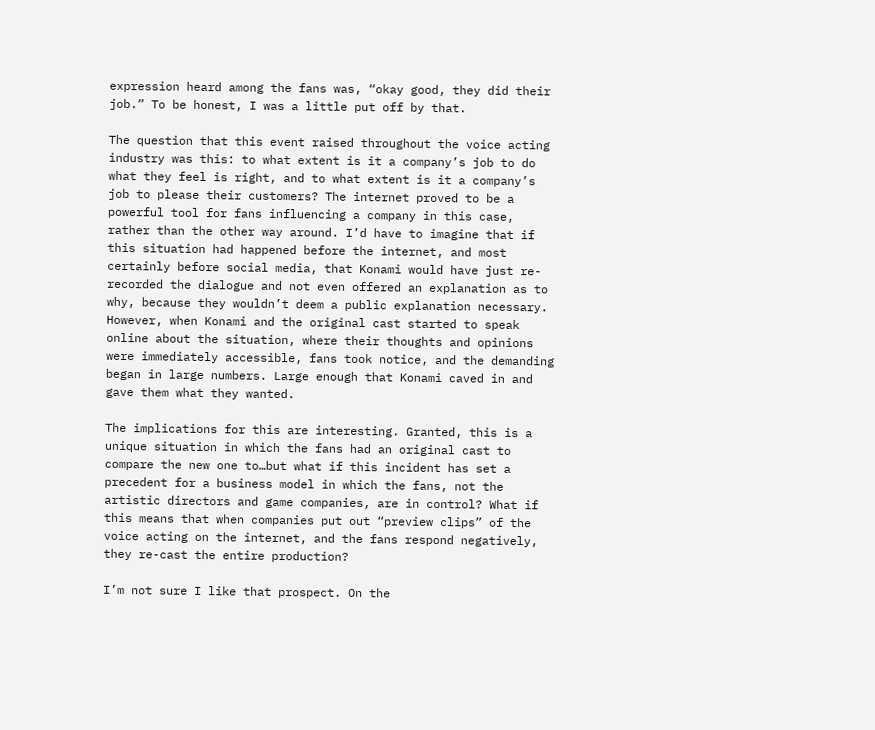expression heard among the fans was, “okay good, they did their job.” To be honest, I was a little put off by that.

The question that this event raised throughout the voice acting industry was this: to what extent is it a company’s job to do what they feel is right, and to what extent is it a company’s job to please their customers? The internet proved to be a powerful tool for fans influencing a company in this case, rather than the other way around. I’d have to imagine that if this situation had happened before the internet, and most certainly before social media, that Konami would have just re-recorded the dialogue and not even offered an explanation as to why, because they wouldn’t deem a public explanation necessary. However, when Konami and the original cast started to speak online about the situation, where their thoughts and opinions were immediately accessible, fans took notice, and the demanding began in large numbers. Large enough that Konami caved in and gave them what they wanted.

The implications for this are interesting. Granted, this is a unique situation in which the fans had an original cast to compare the new one to…but what if this incident has set a precedent for a business model in which the fans, not the artistic directors and game companies, are in control? What if this means that when companies put out “preview clips” of the voice acting on the internet, and the fans respond negatively, they re-cast the entire production?

I’m not sure I like that prospect. On the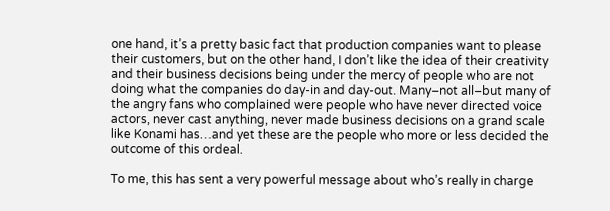one hand, it’s a pretty basic fact that production companies want to please their customers, but on the other hand, I don’t like the idea of their creativity and their business decisions being under the mercy of people who are not doing what the companies do day-in and day-out. Many–not all–but many of the angry fans who complained were people who have never directed voice actors, never cast anything, never made business decisions on a grand scale like Konami has…and yet these are the people who more or less decided the outcome of this ordeal.

To me, this has sent a very powerful message about who’s really in charge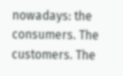nowadays: the consumers. The customers. The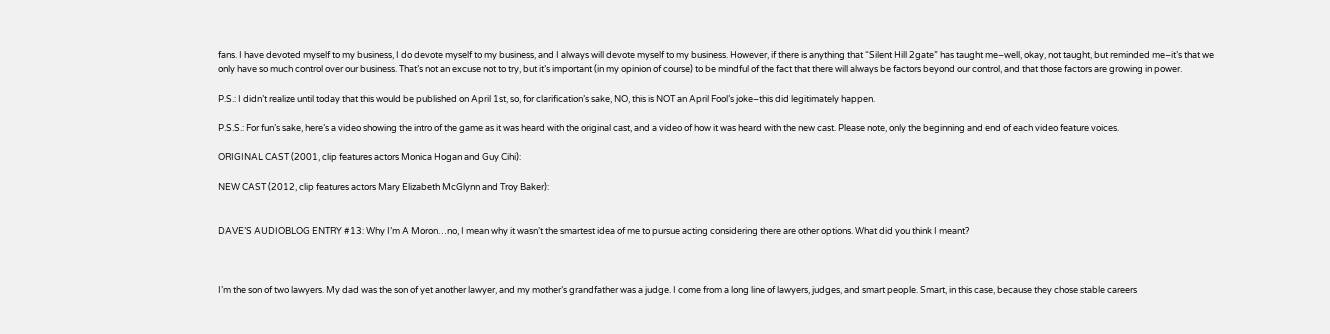fans. I have devoted myself to my business, I do devote myself to my business, and I always will devote myself to my business. However, if there is anything that “Silent Hill 2gate” has taught me–well, okay, not taught, but reminded me–it’s that we only have so much control over our business. That’s not an excuse not to try, but it’s important (in my opinion of course) to be mindful of the fact that there will always be factors beyond our control, and that those factors are growing in power.

P.S.: I didn’t realize until today that this would be published on April 1st, so, for clarification’s sake, NO, this is NOT an April Fool’s joke–this did legitimately happen.

P.S.S.: For fun’s sake, here’s a video showing the intro of the game as it was heard with the original cast, and a video of how it was heard with the new cast. Please note, only the beginning and end of each video feature voices.

ORIGINAL CAST (2001, clip features actors Monica Hogan and Guy Cihi):

NEW CAST (2012, clip features actors Mary Elizabeth McGlynn and Troy Baker):


DAVE’S AUDIOBLOG ENTRY #13: Why I’m A Moron…no, I mean why it wasn’t the smartest idea of me to pursue acting considering there are other options. What did you think I meant?



I’m the son of two lawyers. My dad was the son of yet another lawyer, and my mother’s grandfather was a judge. I come from a long line of lawyers, judges, and smart people. Smart, in this case, because they chose stable careers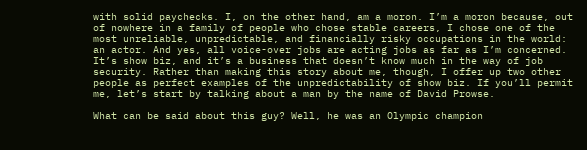with solid paychecks. I, on the other hand, am a moron. I’m a moron because, out of nowhere in a family of people who chose stable careers, I chose one of the most unreliable, unpredictable, and financially risky occupations in the world: an actor. And yes, all voice-over jobs are acting jobs as far as I’m concerned. It’s show biz, and it’s a business that doesn’t know much in the way of job security. Rather than making this story about me, though, I offer up two other people as perfect examples of the unpredictability of show biz. If you’ll permit me, let’s start by talking about a man by the name of David Prowse.

What can be said about this guy? Well, he was an Olympic champion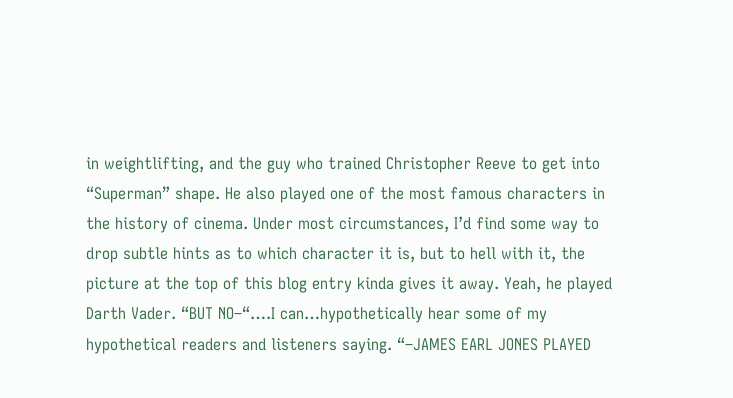in weightlifting, and the guy who trained Christopher Reeve to get into “Superman” shape. He also played one of the most famous characters in the history of cinema. Under most circumstances, I’d find some way to drop subtle hints as to which character it is, but to hell with it, the picture at the top of this blog entry kinda gives it away. Yeah, he played Darth Vader. “BUT NO–“….I can…hypothetically hear some of my hypothetical readers and listeners saying. “–JAMES EARL JONES PLAYED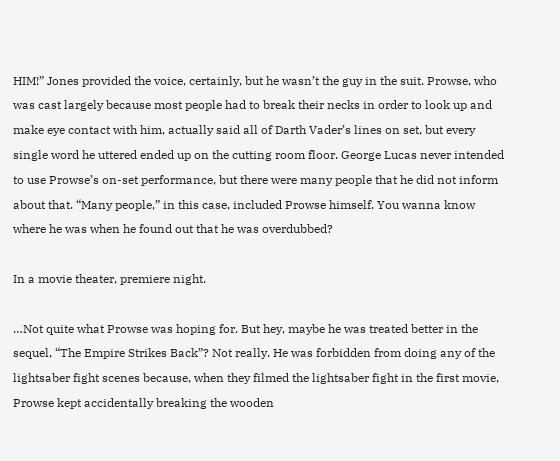HIM!” Jones provided the voice, certainly, but he wasn’t the guy in the suit. Prowse, who was cast largely because most people had to break their necks in order to look up and make eye contact with him, actually said all of Darth Vader’s lines on set, but every single word he uttered ended up on the cutting room floor. George Lucas never intended to use Prowse’s on-set performance, but there were many people that he did not inform about that. “Many people,” in this case, included Prowse himself. You wanna know where he was when he found out that he was overdubbed?

In a movie theater, premiere night.

…Not quite what Prowse was hoping for. But hey, maybe he was treated better in the sequel, “The Empire Strikes Back”? Not really. He was forbidden from doing any of the lightsaber fight scenes because, when they filmed the lightsaber fight in the first movie, Prowse kept accidentally breaking the wooden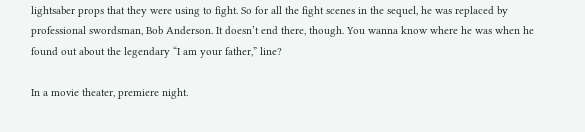lightsaber props that they were using to fight. So for all the fight scenes in the sequel, he was replaced by professional swordsman, Bob Anderson. It doesn’t end there, though. You wanna know where he was when he found out about the legendary “I am your father,” line?

In a movie theater, premiere night.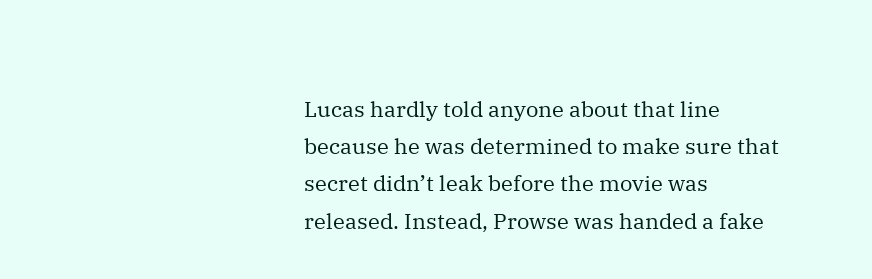Lucas hardly told anyone about that line because he was determined to make sure that secret didn’t leak before the movie was released. Instead, Prowse was handed a fake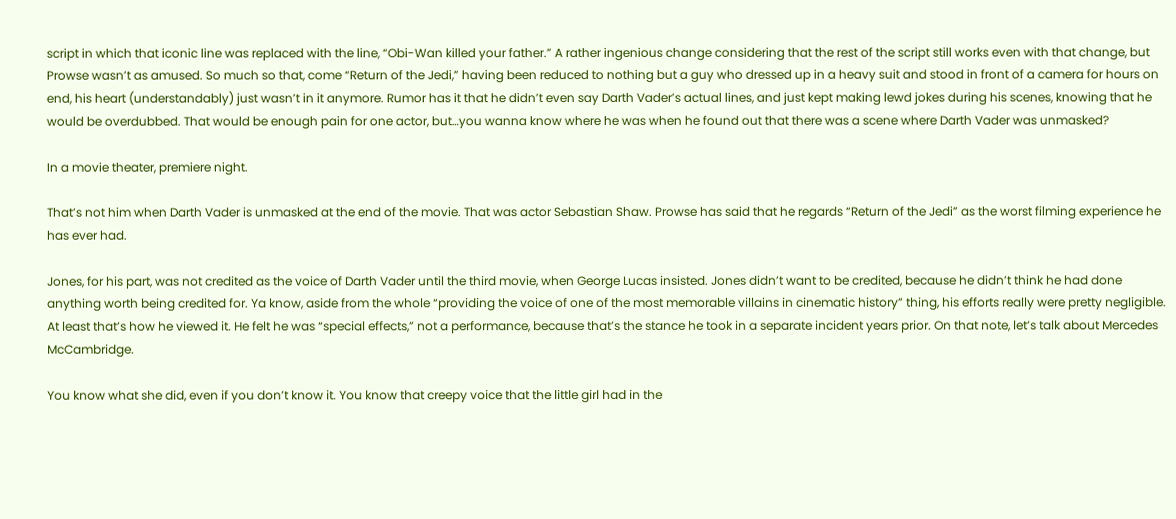script in which that iconic line was replaced with the line, “Obi-Wan killed your father.” A rather ingenious change considering that the rest of the script still works even with that change, but Prowse wasn’t as amused. So much so that, come “Return of the Jedi,” having been reduced to nothing but a guy who dressed up in a heavy suit and stood in front of a camera for hours on end, his heart (understandably) just wasn’t in it anymore. Rumor has it that he didn’t even say Darth Vader’s actual lines, and just kept making lewd jokes during his scenes, knowing that he would be overdubbed. That would be enough pain for one actor, but…you wanna know where he was when he found out that there was a scene where Darth Vader was unmasked?

In a movie theater, premiere night.

That’s not him when Darth Vader is unmasked at the end of the movie. That was actor Sebastian Shaw. Prowse has said that he regards “Return of the Jedi” as the worst filming experience he has ever had.

Jones, for his part, was not credited as the voice of Darth Vader until the third movie, when George Lucas insisted. Jones didn’t want to be credited, because he didn’t think he had done anything worth being credited for. Ya know, aside from the whole “providing the voice of one of the most memorable villains in cinematic history” thing, his efforts really were pretty negligible. At least that’s how he viewed it. He felt he was “special effects,” not a performance, because that’s the stance he took in a separate incident years prior. On that note, let’s talk about Mercedes McCambridge.

You know what she did, even if you don’t know it. You know that creepy voice that the little girl had in the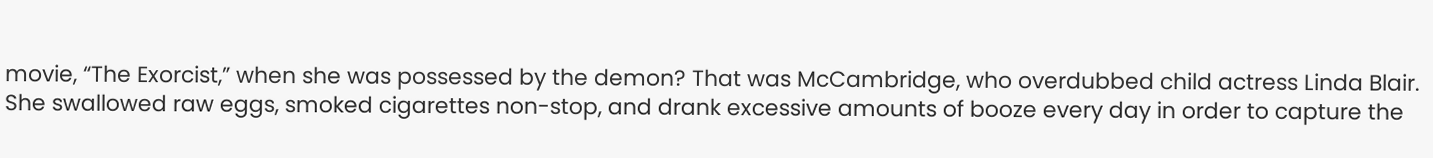movie, “The Exorcist,” when she was possessed by the demon? That was McCambridge, who overdubbed child actress Linda Blair. She swallowed raw eggs, smoked cigarettes non-stop, and drank excessive amounts of booze every day in order to capture the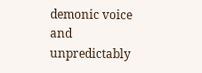demonic voice and unpredictably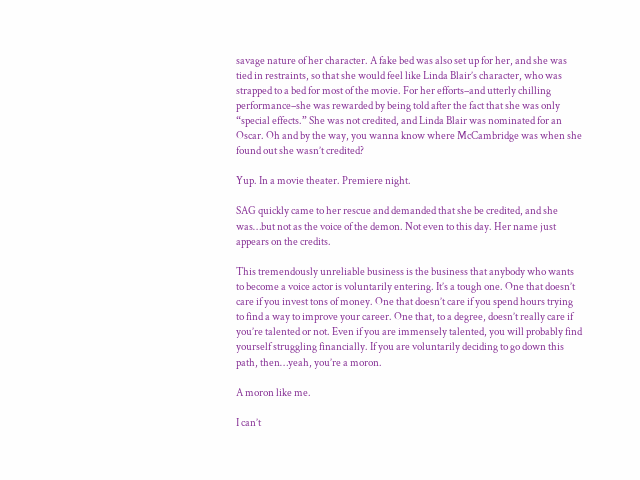savage nature of her character. A fake bed was also set up for her, and she was tied in restraints, so that she would feel like Linda Blair’s character, who was strapped to a bed for most of the movie. For her efforts–and utterly chilling performance–she was rewarded by being told after the fact that she was only “special effects.” She was not credited, and Linda Blair was nominated for an Oscar. Oh and by the way, you wanna know where McCambridge was when she found out she wasn’t credited?

Yup. In a movie theater. Premiere night.

SAG quickly came to her rescue and demanded that she be credited, and she was…but not as the voice of the demon. Not even to this day. Her name just appears on the credits.

This tremendously unreliable business is the business that anybody who wants to become a voice actor is voluntarily entering. It’s a tough one. One that doesn’t care if you invest tons of money. One that doesn’t care if you spend hours trying to find a way to improve your career. One that, to a degree, doesn’t really care if you’re talented or not. Even if you are immensely talented, you will probably find yourself struggling financially. If you are voluntarily deciding to go down this path, then…yeah, you’re a moron.

A moron like me.

I can’t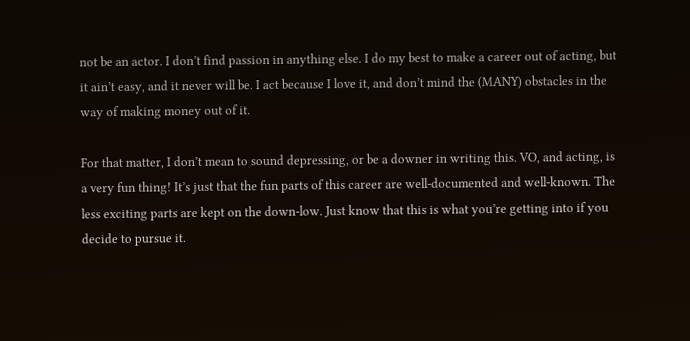not be an actor. I don’t find passion in anything else. I do my best to make a career out of acting, but it ain’t easy, and it never will be. I act because I love it, and don’t mind the (MANY) obstacles in the way of making money out of it.

For that matter, I don’t mean to sound depressing, or be a downer in writing this. VO, and acting, is a very fun thing! It’s just that the fun parts of this career are well-documented and well-known. The less exciting parts are kept on the down-low. Just know that this is what you’re getting into if you decide to pursue it.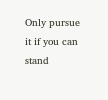Only pursue it if you can stand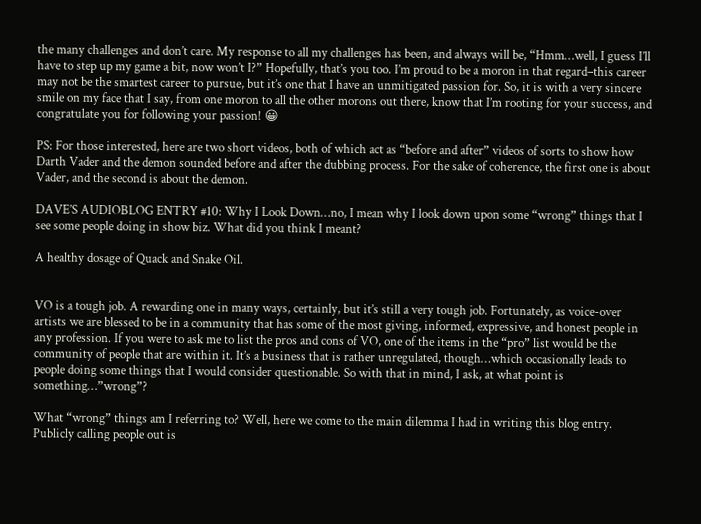the many challenges and don’t care. My response to all my challenges has been, and always will be, “Hmm…well, I guess I’ll have to step up my game a bit, now won’t I?” Hopefully, that’s you too. I’m proud to be a moron in that regard–this career may not be the smartest career to pursue, but it’s one that I have an unmitigated passion for. So, it is with a very sincere smile on my face that I say, from one moron to all the other morons out there, know that I’m rooting for your success, and congratulate you for following your passion! 😀

PS: For those interested, here are two short videos, both of which act as “before and after” videos of sorts to show how Darth Vader and the demon sounded before and after the dubbing process. For the sake of coherence, the first one is about Vader, and the second is about the demon.

DAVE’S AUDIOBLOG ENTRY #10: Why I Look Down…no, I mean why I look down upon some “wrong” things that I see some people doing in show biz. What did you think I meant?

A healthy dosage of Quack and Snake Oil.


VO is a tough job. A rewarding one in many ways, certainly, but it’s still a very tough job. Fortunately, as voice-over artists we are blessed to be in a community that has some of the most giving, informed, expressive, and honest people in any profession. If you were to ask me to list the pros and cons of VO, one of the items in the “pro” list would be the community of people that are within it. It’s a business that is rather unregulated, though…which occasionally leads to people doing some things that I would consider questionable. So with that in mind, I ask, at what point is something…”wrong”?

What “wrong” things am I referring to? Well, here we come to the main dilemma I had in writing this blog entry. Publicly calling people out is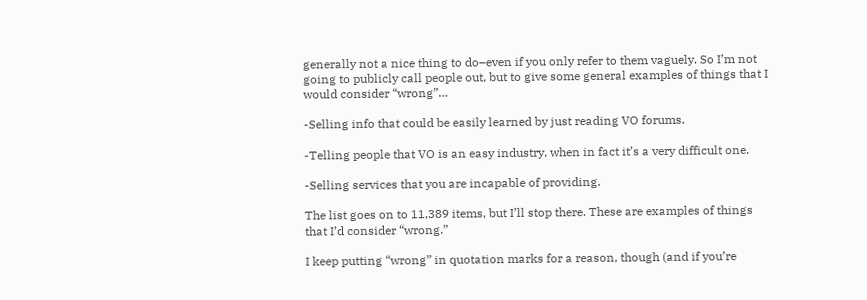generally not a nice thing to do–even if you only refer to them vaguely. So I’m not going to publicly call people out, but to give some general examples of things that I would consider “wrong”…

-Selling info that could be easily learned by just reading VO forums.

-Telling people that VO is an easy industry, when in fact it’s a very difficult one.

-Selling services that you are incapable of providing.

The list goes on to 11,389 items, but I’ll stop there. These are examples of things that I’d consider “wrong.”

I keep putting “wrong” in quotation marks for a reason, though (and if you’re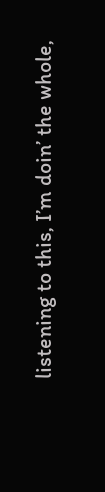listening to this, I’m doin’ the whole,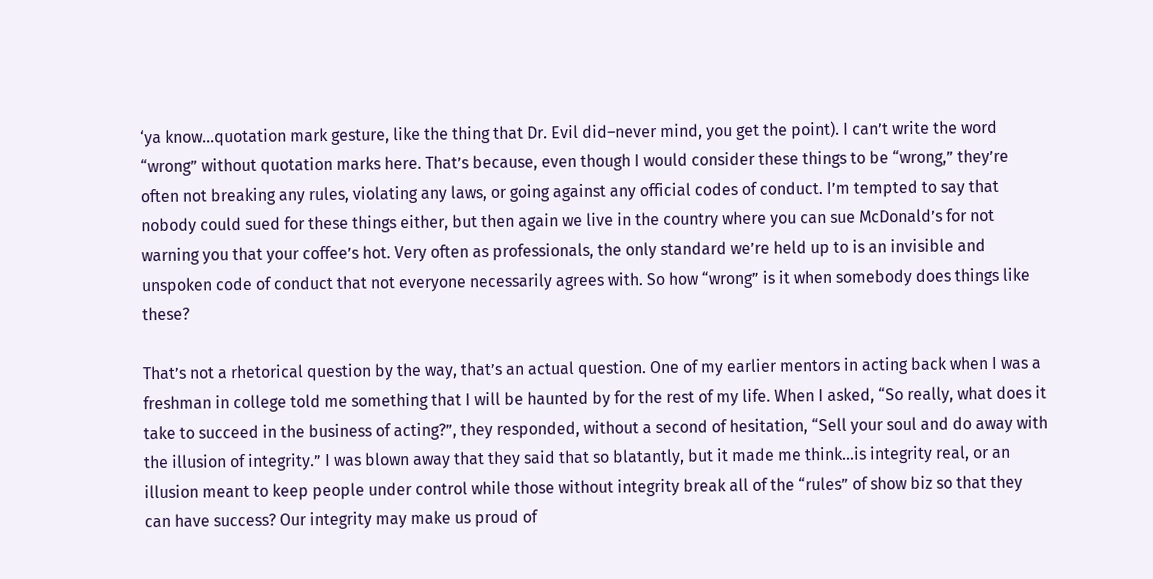‘ya know…quotation mark gesture, like the thing that Dr. Evil did–never mind, you get the point). I can’t write the word “wrong” without quotation marks here. That’s because, even though I would consider these things to be “wrong,” they’re often not breaking any rules, violating any laws, or going against any official codes of conduct. I’m tempted to say that nobody could sued for these things either, but then again we live in the country where you can sue McDonald’s for not warning you that your coffee’s hot. Very often as professionals, the only standard we’re held up to is an invisible and unspoken code of conduct that not everyone necessarily agrees with. So how “wrong” is it when somebody does things like these?

That’s not a rhetorical question by the way, that’s an actual question. One of my earlier mentors in acting back when I was a freshman in college told me something that I will be haunted by for the rest of my life. When I asked, “So really, what does it take to succeed in the business of acting?”, they responded, without a second of hesitation, “Sell your soul and do away with the illusion of integrity.” I was blown away that they said that so blatantly, but it made me think…is integrity real, or an illusion meant to keep people under control while those without integrity break all of the “rules” of show biz so that they can have success? Our integrity may make us proud of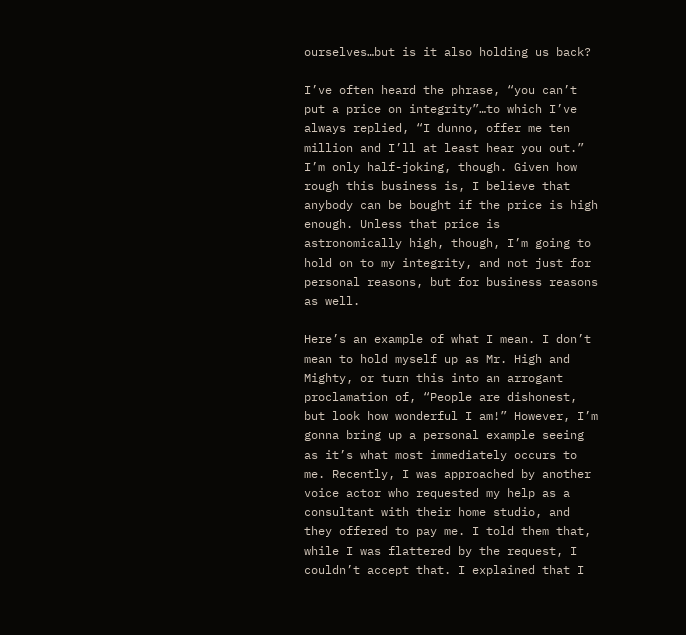ourselves…but is it also holding us back?

I’ve often heard the phrase, “you can’t put a price on integrity”…to which I’ve always replied, “I dunno, offer me ten million and I’ll at least hear you out.” I’m only half-joking, though. Given how rough this business is, I believe that anybody can be bought if the price is high enough. Unless that price is astronomically high, though, I’m going to hold on to my integrity, and not just for personal reasons, but for business reasons as well.

Here’s an example of what I mean. I don’t mean to hold myself up as Mr. High and Mighty, or turn this into an arrogant proclamation of, “People are dishonest, but look how wonderful I am!” However, I’m gonna bring up a personal example seeing as it’s what most immediately occurs to me. Recently, I was approached by another voice actor who requested my help as a consultant with their home studio, and they offered to pay me. I told them that, while I was flattered by the request, I couldn’t accept that. I explained that I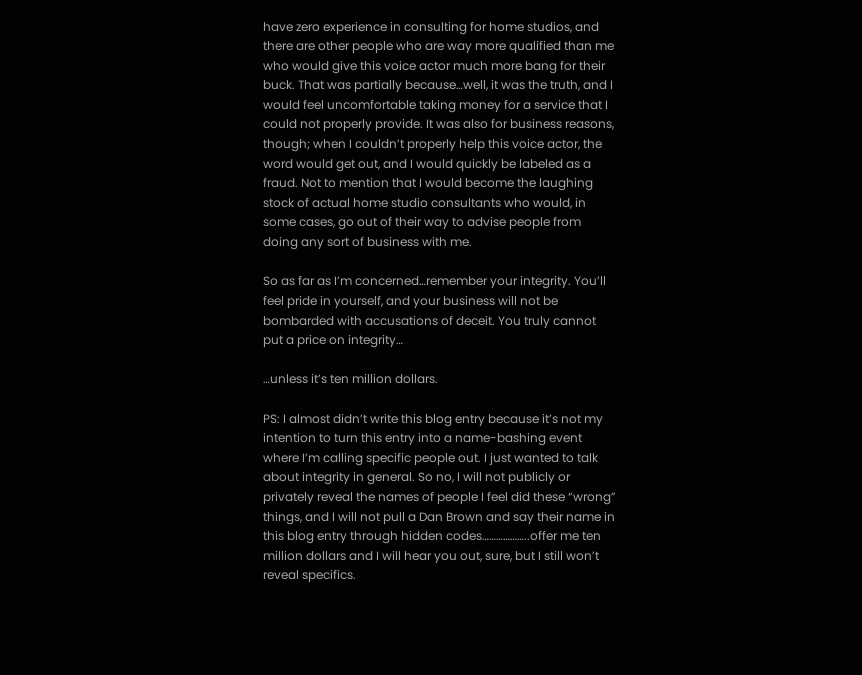have zero experience in consulting for home studios, and there are other people who are way more qualified than me who would give this voice actor much more bang for their buck. That was partially because…well, it was the truth, and I would feel uncomfortable taking money for a service that I could not properly provide. It was also for business reasons, though; when I couldn’t properly help this voice actor, the word would get out, and I would quickly be labeled as a fraud. Not to mention that I would become the laughing stock of actual home studio consultants who would, in some cases, go out of their way to advise people from doing any sort of business with me.

So as far as I’m concerned…remember your integrity. You’ll feel pride in yourself, and your business will not be bombarded with accusations of deceit. You truly cannot put a price on integrity…

…unless it’s ten million dollars.

PS: I almost didn’t write this blog entry because it’s not my intention to turn this entry into a name-bashing event where I’m calling specific people out. I just wanted to talk about integrity in general. So no, I will not publicly or privately reveal the names of people I feel did these “wrong” things, and I will not pull a Dan Brown and say their name in this blog entry through hidden codes………………..offer me ten million dollars and I will hear you out, sure, but I still won’t reveal specifics.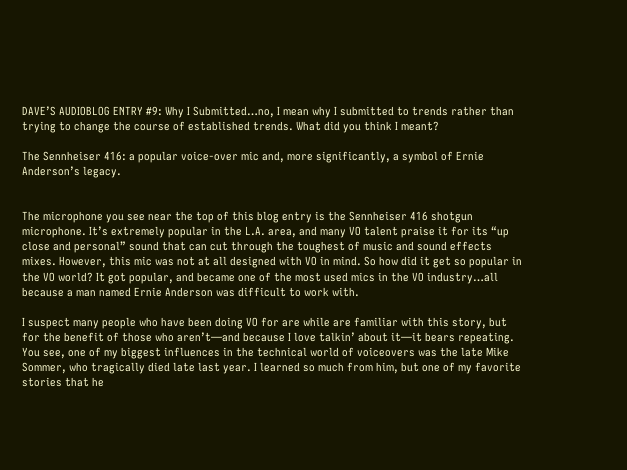DAVE’S AUDIOBLOG ENTRY #9: Why I Submitted…no, I mean why I submitted to trends rather than trying to change the course of established trends. What did you think I meant?

The Sennheiser 416: a popular voice-over mic and, more significantly, a symbol of Ernie Anderson’s legacy.


The microphone you see near the top of this blog entry is the Sennheiser 416 shotgun microphone. It’s extremely popular in the L.A. area, and many VO talent praise it for its “up close and personal” sound that can cut through the toughest of music and sound effects mixes. However, this mic was not at all designed with VO in mind. So how did it get so popular in the VO world? It got popular, and became one of the most used mics in the VO industry…all because a man named Ernie Anderson was difficult to work with.

I suspect many people who have been doing VO for are while are familiar with this story, but for the benefit of those who aren’t—and because I love talkin’ about it—it bears repeating. You see, one of my biggest influences in the technical world of voiceovers was the late Mike Sommer, who tragically died late last year. I learned so much from him, but one of my favorite stories that he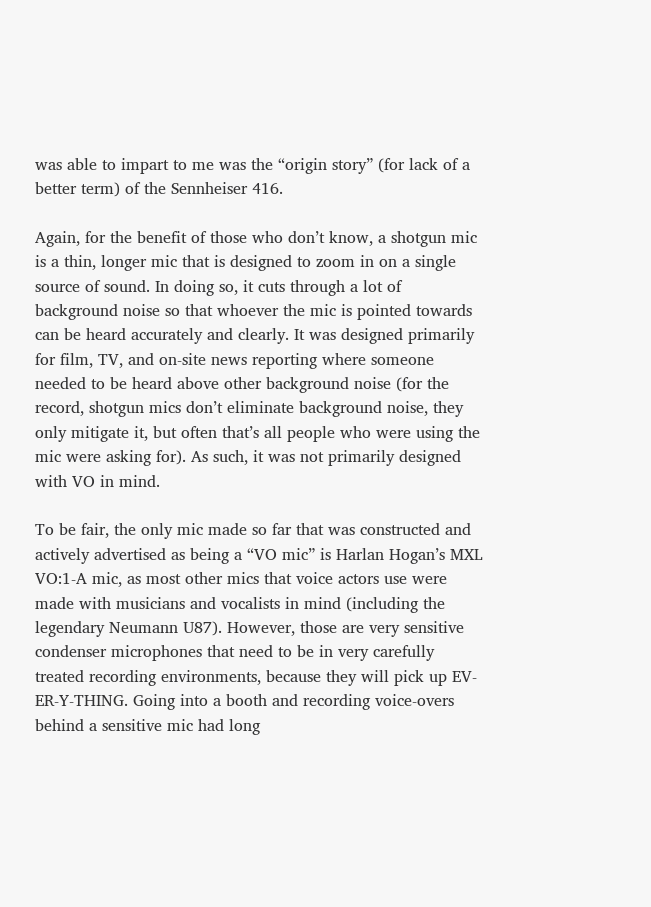was able to impart to me was the “origin story” (for lack of a better term) of the Sennheiser 416.

Again, for the benefit of those who don’t know, a shotgun mic is a thin, longer mic that is designed to zoom in on a single source of sound. In doing so, it cuts through a lot of background noise so that whoever the mic is pointed towards can be heard accurately and clearly. It was designed primarily for film, TV, and on-site news reporting where someone needed to be heard above other background noise (for the record, shotgun mics don’t eliminate background noise, they only mitigate it, but often that’s all people who were using the mic were asking for). As such, it was not primarily designed with VO in mind.

To be fair, the only mic made so far that was constructed and actively advertised as being a “VO mic” is Harlan Hogan’s MXL VO:1-A mic, as most other mics that voice actors use were made with musicians and vocalists in mind (including the legendary Neumann U87). However, those are very sensitive condenser microphones that need to be in very carefully treated recording environments, because they will pick up EV-ER-Y-THING. Going into a booth and recording voice-overs behind a sensitive mic had long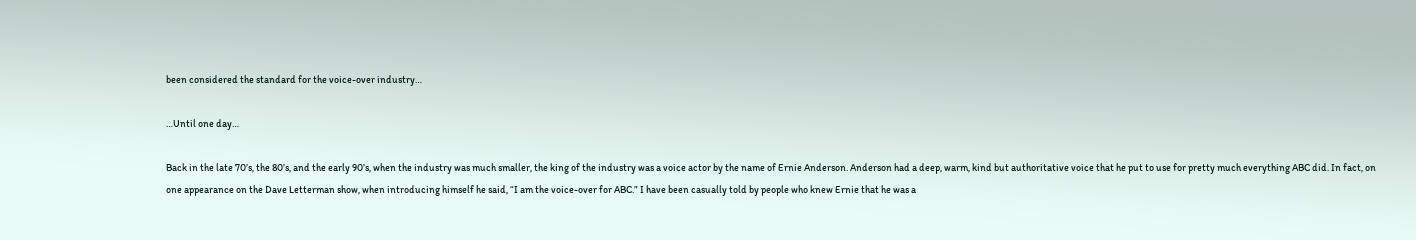been considered the standard for the voice-over industry…

…Until one day…

Back in the late 70’s, the 80’s, and the early 90’s, when the industry was much smaller, the king of the industry was a voice actor by the name of Ernie Anderson. Anderson had a deep, warm, kind but authoritative voice that he put to use for pretty much everything ABC did. In fact, on one appearance on the Dave Letterman show, when introducing himself he said, “I am the voice-over for ABC.” I have been casually told by people who knew Ernie that he was a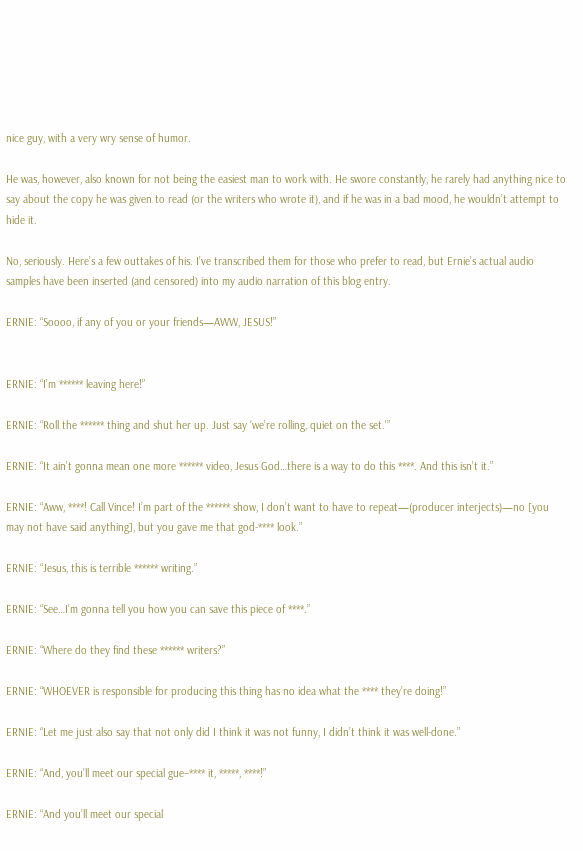nice guy, with a very wry sense of humor.

He was, however, also known for not being the easiest man to work with. He swore constantly, he rarely had anything nice to say about the copy he was given to read (or the writers who wrote it), and if he was in a bad mood, he wouldn’t attempt to hide it.

No, seriously. Here’s a few outtakes of his. I’ve transcribed them for those who prefer to read, but Ernie’s actual audio samples have been inserted (and censored) into my audio narration of this blog entry.

ERNIE: “Soooo, if any of you or your friends—AWW, JESUS!”


ERNIE: “I’m ****** leaving here!”

ERNIE: “Roll the ****** thing and shut her up. Just say ‘we’re rolling, quiet on the set.'”

ERNIE: “It ain’t gonna mean one more ****** video, Jesus God…there is a way to do this ****. And this isn’t it.”

ERNIE: “Aww, ****! Call Vince! I’m part of the ****** show, I don’t want to have to repeat—(producer interjects)—no [you may not have said anything], but you gave me that god-**** look.”

ERNIE: “Jesus, this is terrible ****** writing.”

ERNIE: “See…I’m gonna tell you how you can save this piece of ****.”

ERNIE: “Where do they find these ****** writers?”

ERNIE: “WHOEVER is responsible for producing this thing has no idea what the **** they’re doing!”

ERNIE: “Let me just also say that not only did I think it was not funny, I didn’t think it was well-done.”

ERNIE: “And, you’ll meet our special gue–**** it, *****, ****!”

ERNIE: “And you’ll meet our special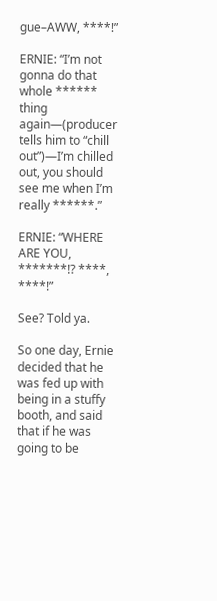gue–AWW, ****!”

ERNIE: “I’m not gonna do that whole ****** thing again—(producer tells him to “chill out”)—I’m chilled out, you should see me when I’m really ******.”

ERNIE: “WHERE ARE YOU, *******!? ****, ****!”

See? Told ya.

So one day, Ernie decided that he was fed up with being in a stuffy booth, and said that if he was going to be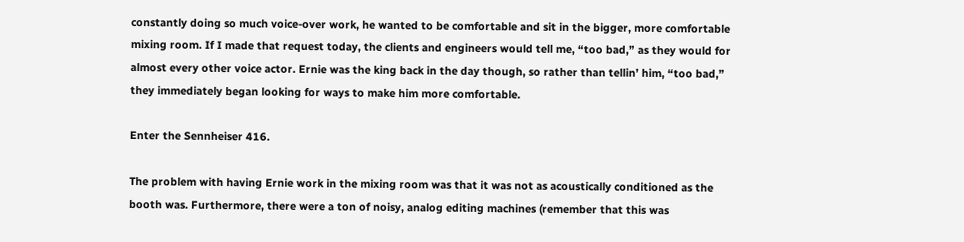constantly doing so much voice-over work, he wanted to be comfortable and sit in the bigger, more comfortable mixing room. If I made that request today, the clients and engineers would tell me, “too bad,” as they would for almost every other voice actor. Ernie was the king back in the day though, so rather than tellin’ him, “too bad,” they immediately began looking for ways to make him more comfortable.

Enter the Sennheiser 416.

The problem with having Ernie work in the mixing room was that it was not as acoustically conditioned as the booth was. Furthermore, there were a ton of noisy, analog editing machines (remember that this was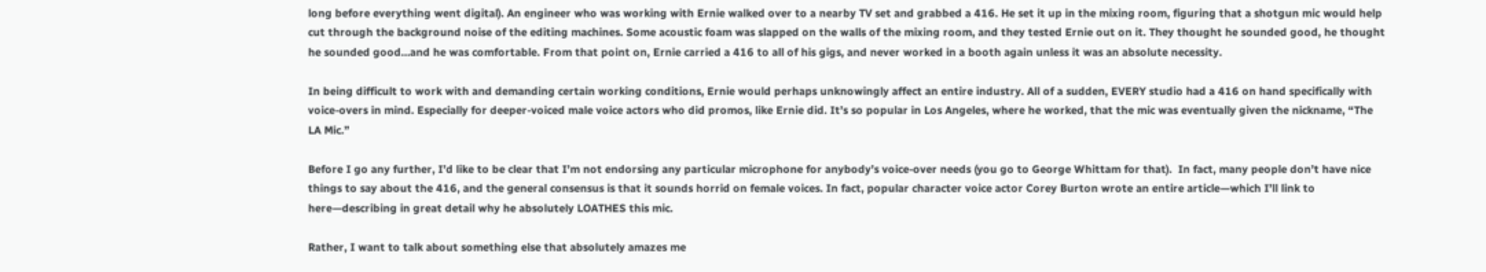long before everything went digital). An engineer who was working with Ernie walked over to a nearby TV set and grabbed a 416. He set it up in the mixing room, figuring that a shotgun mic would help cut through the background noise of the editing machines. Some acoustic foam was slapped on the walls of the mixing room, and they tested Ernie out on it. They thought he sounded good, he thought he sounded good…and he was comfortable. From that point on, Ernie carried a 416 to all of his gigs, and never worked in a booth again unless it was an absolute necessity.

In being difficult to work with and demanding certain working conditions, Ernie would perhaps unknowingly affect an entire industry. All of a sudden, EVERY studio had a 416 on hand specifically with voice-overs in mind. Especially for deeper-voiced male voice actors who did promos, like Ernie did. It’s so popular in Los Angeles, where he worked, that the mic was eventually given the nickname, “The LA Mic.”

Before I go any further, I’d like to be clear that I’m not endorsing any particular microphone for anybody’s voice-over needs (you go to George Whittam for that).  In fact, many people don’t have nice things to say about the 416, and the general consensus is that it sounds horrid on female voices. In fact, popular character voice actor Corey Burton wrote an entire article—which I’ll link to here—describing in great detail why he absolutely LOATHES this mic.

Rather, I want to talk about something else that absolutely amazes me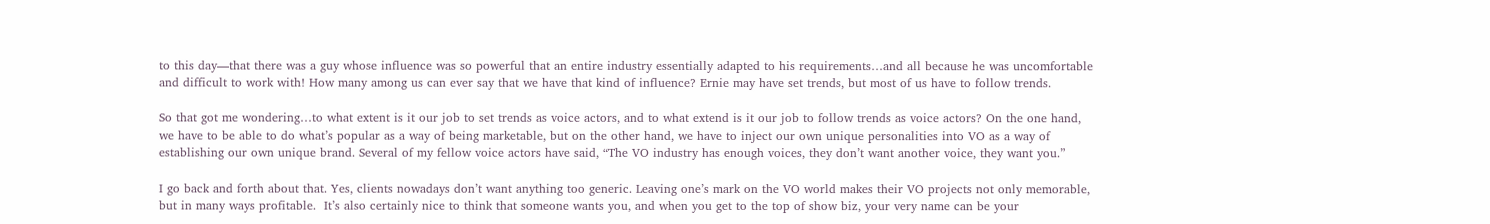to this day—that there was a guy whose influence was so powerful that an entire industry essentially adapted to his requirements…and all because he was uncomfortable and difficult to work with! How many among us can ever say that we have that kind of influence? Ernie may have set trends, but most of us have to follow trends.

So that got me wondering…to what extent is it our job to set trends as voice actors, and to what extend is it our job to follow trends as voice actors? On the one hand, we have to be able to do what’s popular as a way of being marketable, but on the other hand, we have to inject our own unique personalities into VO as a way of establishing our own unique brand. Several of my fellow voice actors have said, “The VO industry has enough voices, they don’t want another voice, they want you.”

I go back and forth about that. Yes, clients nowadays don’t want anything too generic. Leaving one’s mark on the VO world makes their VO projects not only memorable, but in many ways profitable.  It’s also certainly nice to think that someone wants you, and when you get to the top of show biz, your very name can be your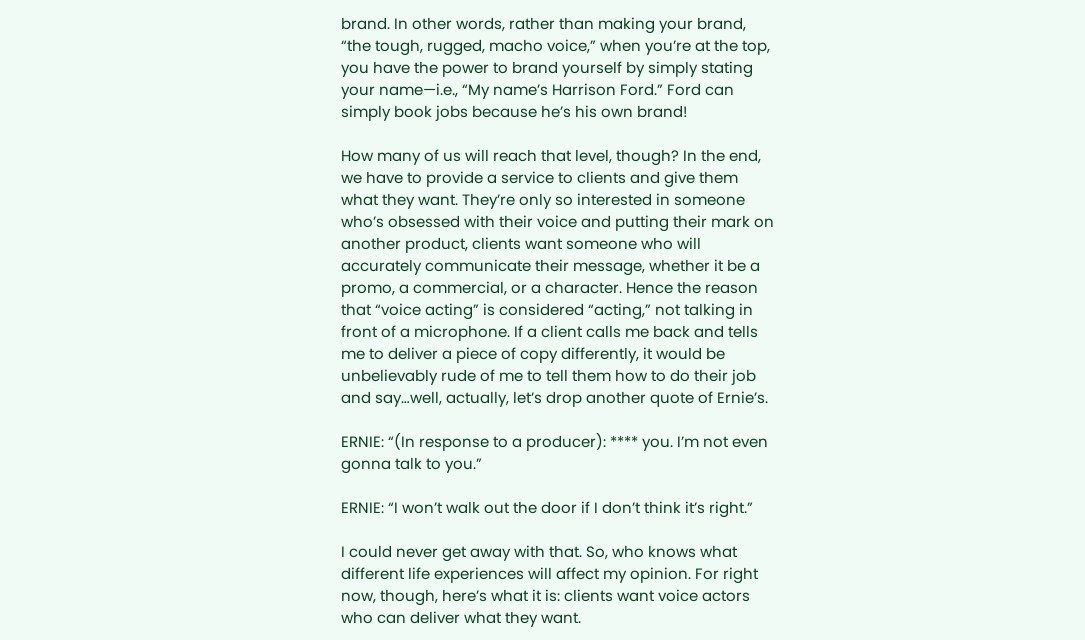brand. In other words, rather than making your brand, “the tough, rugged, macho voice,” when you’re at the top, you have the power to brand yourself by simply stating your name—i.e., “My name’s Harrison Ford.” Ford can simply book jobs because he’s his own brand!

How many of us will reach that level, though? In the end, we have to provide a service to clients and give them what they want. They’re only so interested in someone who’s obsessed with their voice and putting their mark on another product, clients want someone who will accurately communicate their message, whether it be a promo, a commercial, or a character. Hence the reason that “voice acting” is considered “acting,” not talking in front of a microphone. If a client calls me back and tells me to deliver a piece of copy differently, it would be unbelievably rude of me to tell them how to do their job and say…well, actually, let’s drop another quote of Ernie’s.

ERNIE: “(In response to a producer): **** you. I’m not even gonna talk to you.”

ERNIE: “I won’t walk out the door if I don’t think it’s right.”

I could never get away with that. So, who knows what different life experiences will affect my opinion. For right now, though, here’s what it is: clients want voice actors who can deliver what they want.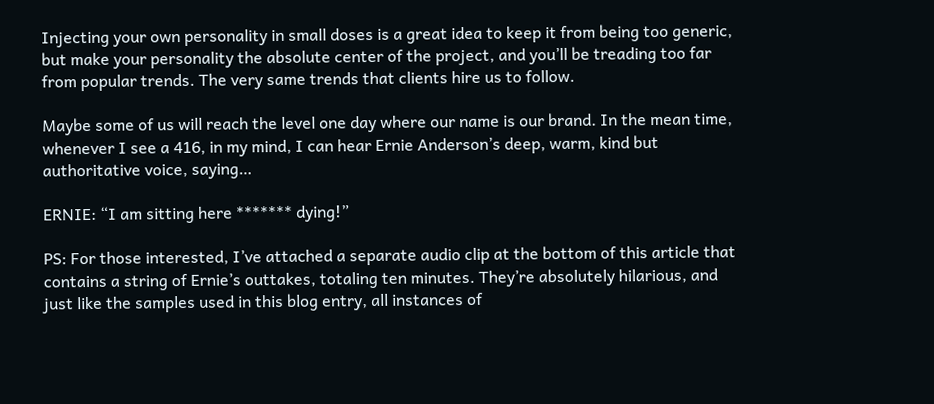Injecting your own personality in small doses is a great idea to keep it from being too generic, but make your personality the absolute center of the project, and you’ll be treading too far from popular trends. The very same trends that clients hire us to follow.

Maybe some of us will reach the level one day where our name is our brand. In the mean time, whenever I see a 416, in my mind, I can hear Ernie Anderson’s deep, warm, kind but authoritative voice, saying…

ERNIE: “I am sitting here ******* dying!”

PS: For those interested, I’ve attached a separate audio clip at the bottom of this article that contains a string of Ernie’s outtakes, totaling ten minutes. They’re absolutely hilarious, and just like the samples used in this blog entry, all instances of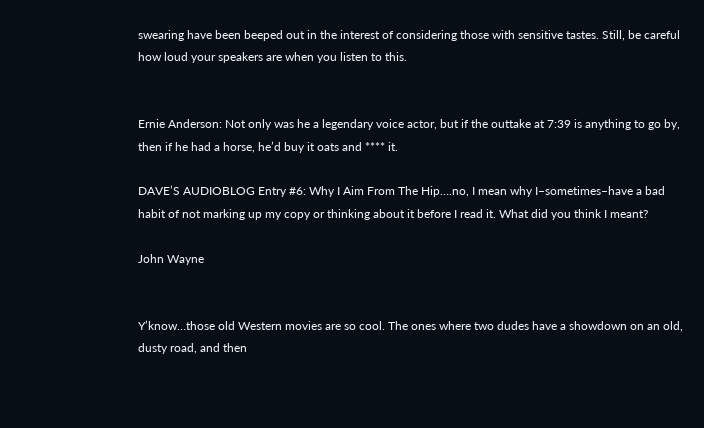swearing have been beeped out in the interest of considering those with sensitive tastes. Still, be careful how loud your speakers are when you listen to this.


Ernie Anderson: Not only was he a legendary voice actor, but if the outtake at 7:39 is anything to go by, then if he had a horse, he’d buy it oats and **** it.

DAVE’S AUDIOBLOG Entry #6: Why I Aim From The Hip….no, I mean why I–sometimes–have a bad habit of not marking up my copy or thinking about it before I read it. What did you think I meant?

John Wayne


Y’know…those old Western movies are so cool. The ones where two dudes have a showdown on an old, dusty road, and then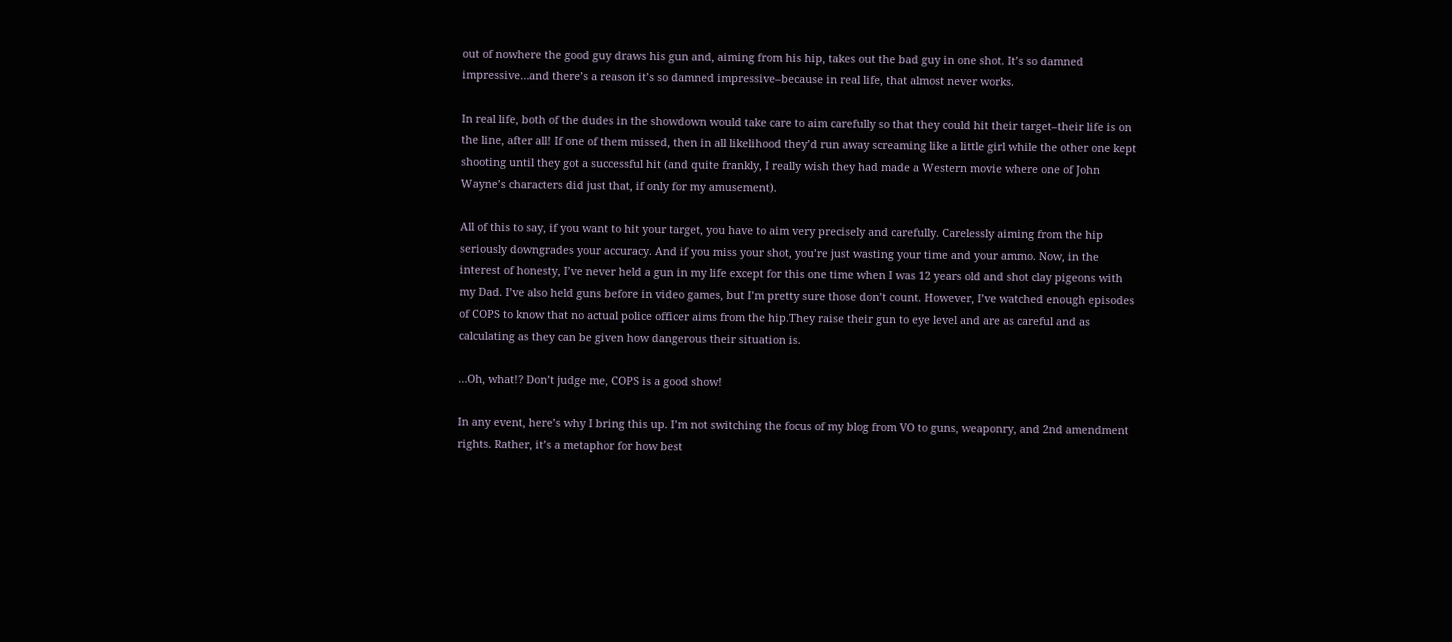out of nowhere the good guy draws his gun and, aiming from his hip, takes out the bad guy in one shot. It’s so damned impressive…and there’s a reason it’s so damned impressive–because in real life, that almost never works.

In real life, both of the dudes in the showdown would take care to aim carefully so that they could hit their target–their life is on the line, after all! If one of them missed, then in all likelihood they’d run away screaming like a little girl while the other one kept shooting until they got a successful hit (and quite frankly, I really wish they had made a Western movie where one of John Wayne’s characters did just that, if only for my amusement).

All of this to say, if you want to hit your target, you have to aim very precisely and carefully. Carelessly aiming from the hip seriously downgrades your accuracy. And if you miss your shot, you’re just wasting your time and your ammo. Now, in the interest of honesty, I’ve never held a gun in my life except for this one time when I was 12 years old and shot clay pigeons with my Dad. I’ve also held guns before in video games, but I’m pretty sure those don’t count. However, I’ve watched enough episodes of COPS to know that no actual police officer aims from the hip.They raise their gun to eye level and are as careful and as calculating as they can be given how dangerous their situation is.

…Oh, what!? Don’t judge me, COPS is a good show!

In any event, here’s why I bring this up. I’m not switching the focus of my blog from VO to guns, weaponry, and 2nd amendment rights. Rather, it’s a metaphor for how best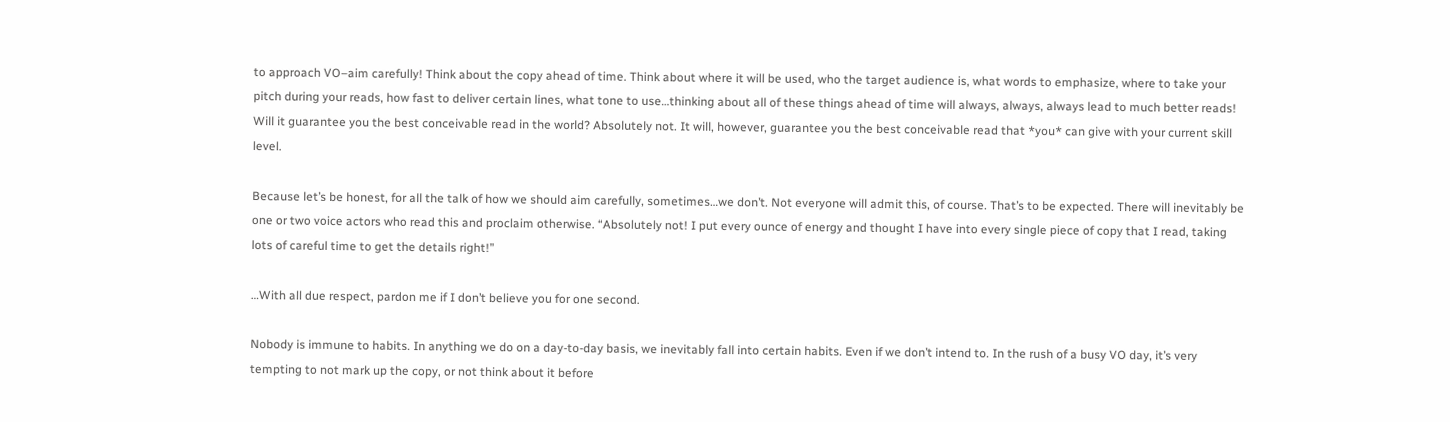to approach VO–aim carefully! Think about the copy ahead of time. Think about where it will be used, who the target audience is, what words to emphasize, where to take your pitch during your reads, how fast to deliver certain lines, what tone to use…thinking about all of these things ahead of time will always, always, always lead to much better reads! Will it guarantee you the best conceivable read in the world? Absolutely not. It will, however, guarantee you the best conceivable read that *you* can give with your current skill level.

Because let’s be honest, for all the talk of how we should aim carefully, sometimes…we don’t. Not everyone will admit this, of course. That’s to be expected. There will inevitably be one or two voice actors who read this and proclaim otherwise. “Absolutely not! I put every ounce of energy and thought I have into every single piece of copy that I read, taking lots of careful time to get the details right!”

…With all due respect, pardon me if I don’t believe you for one second.

Nobody is immune to habits. In anything we do on a day-to-day basis, we inevitably fall into certain habits. Even if we don’t intend to. In the rush of a busy VO day, it’s very tempting to not mark up the copy, or not think about it before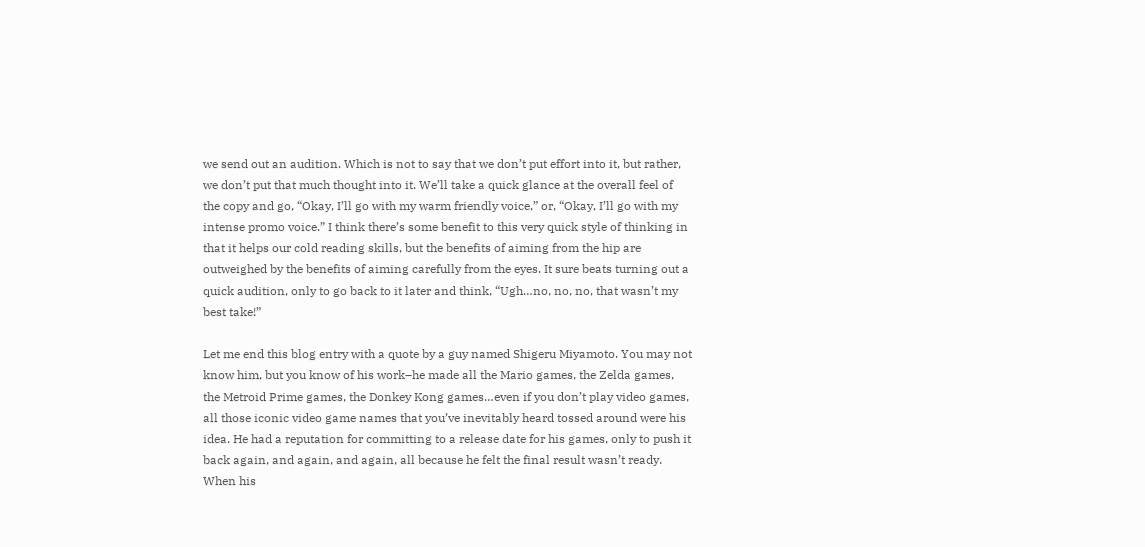we send out an audition. Which is not to say that we don’t put effort into it, but rather, we don’t put that much thought into it. We’ll take a quick glance at the overall feel of the copy and go, “Okay, I’ll go with my warm friendly voice,” or, “Okay, I’ll go with my intense promo voice.” I think there’s some benefit to this very quick style of thinking in that it helps our cold reading skills, but the benefits of aiming from the hip are outweighed by the benefits of aiming carefully from the eyes. It sure beats turning out a quick audition, only to go back to it later and think, “Ugh…no, no, no, that wasn’t my best take!”

Let me end this blog entry with a quote by a guy named Shigeru Miyamoto. You may not know him, but you know of his work–he made all the Mario games, the Zelda games, the Metroid Prime games, the Donkey Kong games…even if you don’t play video games, all those iconic video game names that you’ve inevitably heard tossed around were his idea. He had a reputation for committing to a release date for his games, only to push it back again, and again, and again, all because he felt the final result wasn’t ready. When his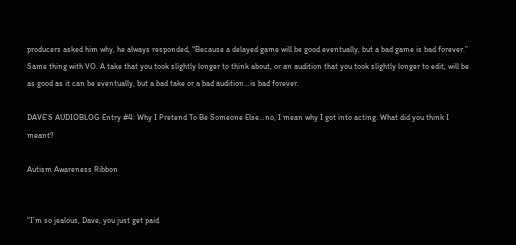producers asked him why, he always responded, “Because a delayed game will be good eventually, but a bad game is bad forever.” Same thing with VO. A take that you took slightly longer to think about, or an audition that you took slightly longer to edit, will be as good as it can be eventually, but a bad take or a bad audition…is bad forever.

DAVE’S AUDIOBLOG Entry #4: Why I Pretend To Be Someone Else…no, I mean why I got into acting. What did you think I meant?

Autism Awareness Ribbon


“I’m so jealous, Dave, you just get paid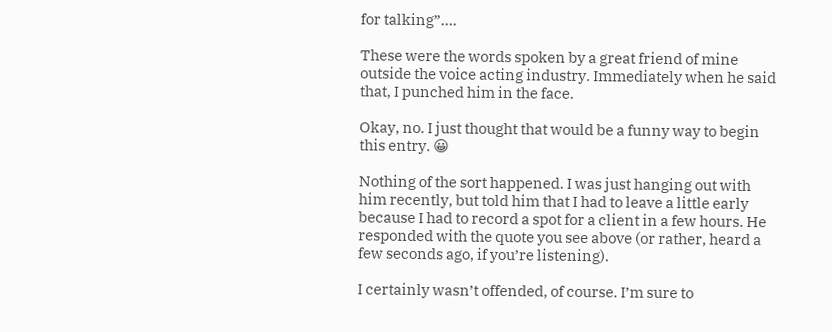for talking”….

These were the words spoken by a great friend of mine outside the voice acting industry. Immediately when he said that, I punched him in the face.

Okay, no. I just thought that would be a funny way to begin this entry. 😀

Nothing of the sort happened. I was just hanging out with him recently, but told him that I had to leave a little early because I had to record a spot for a client in a few hours. He responded with the quote you see above (or rather, heard a few seconds ago, if you’re listening).

I certainly wasn’t offended, of course. I’m sure to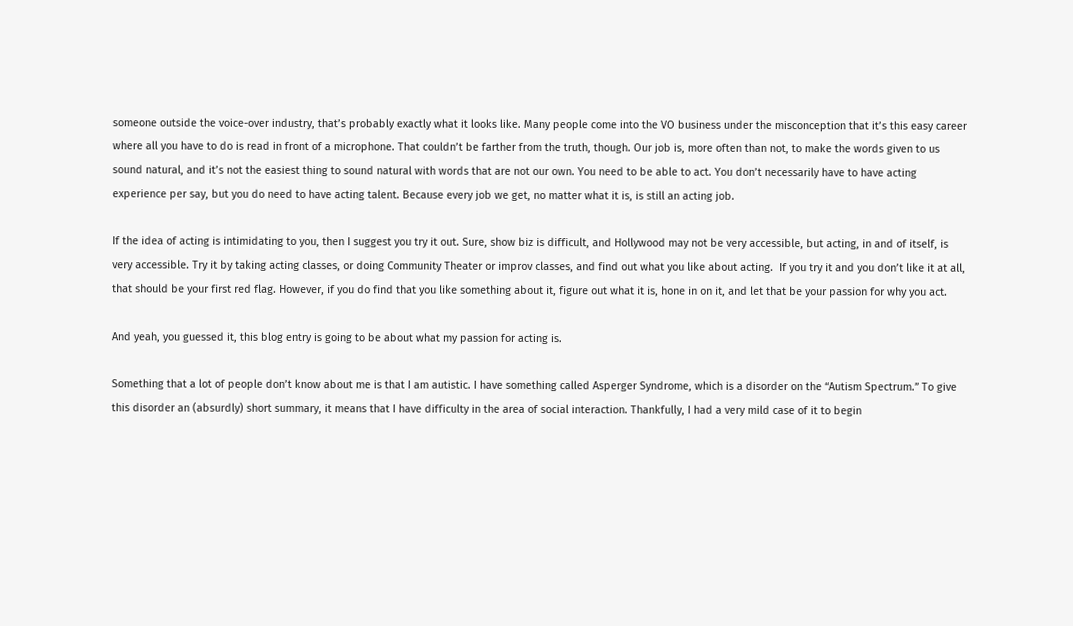someone outside the voice-over industry, that’s probably exactly what it looks like. Many people come into the VO business under the misconception that it’s this easy career where all you have to do is read in front of a microphone. That couldn’t be farther from the truth, though. Our job is, more often than not, to make the words given to us sound natural, and it’s not the easiest thing to sound natural with words that are not our own. You need to be able to act. You don’t necessarily have to have acting experience per say, but you do need to have acting talent. Because every job we get, no matter what it is, is still an acting job.

If the idea of acting is intimidating to you, then I suggest you try it out. Sure, show biz is difficult, and Hollywood may not be very accessible, but acting, in and of itself, is very accessible. Try it by taking acting classes, or doing Community Theater or improv classes, and find out what you like about acting.  If you try it and you don’t like it at all, that should be your first red flag. However, if you do find that you like something about it, figure out what it is, hone in on it, and let that be your passion for why you act.

And yeah, you guessed it, this blog entry is going to be about what my passion for acting is.

Something that a lot of people don’t know about me is that I am autistic. I have something called Asperger Syndrome, which is a disorder on the “Autism Spectrum.” To give this disorder an (absurdly) short summary, it means that I have difficulty in the area of social interaction. Thankfully, I had a very mild case of it to begin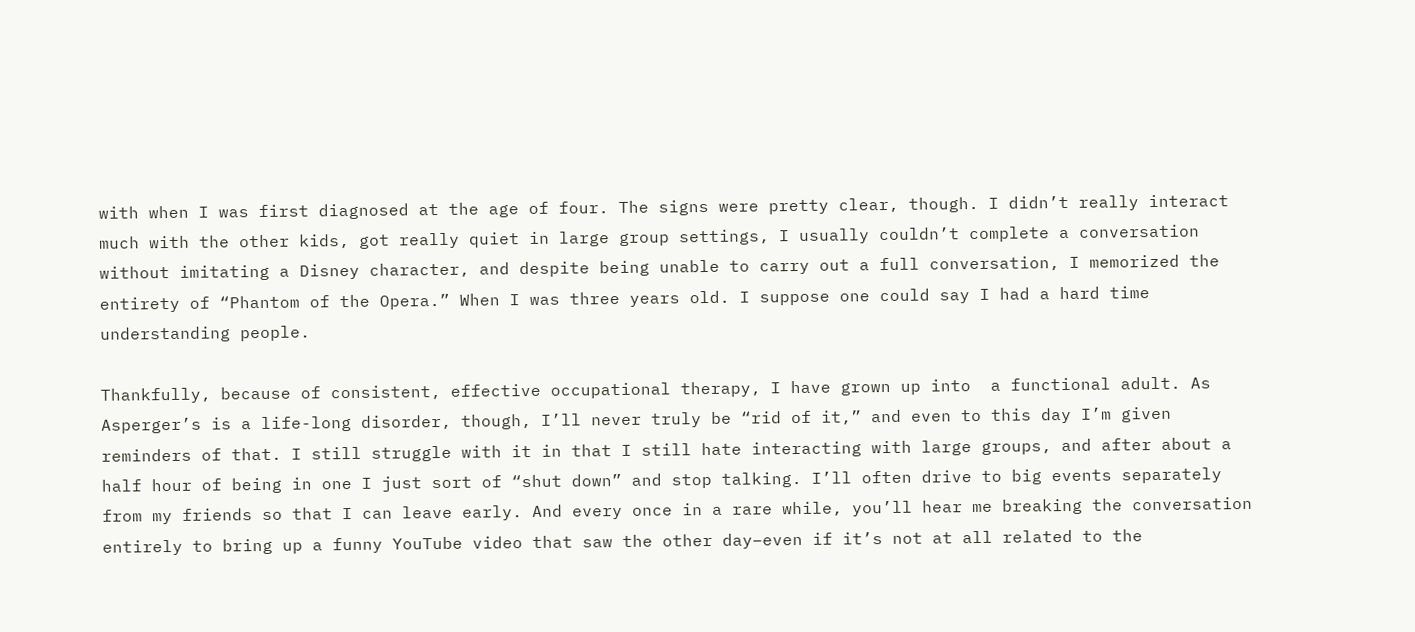with when I was first diagnosed at the age of four. The signs were pretty clear, though. I didn’t really interact much with the other kids, got really quiet in large group settings, I usually couldn’t complete a conversation without imitating a Disney character, and despite being unable to carry out a full conversation, I memorized the entirety of “Phantom of the Opera.” When I was three years old. I suppose one could say I had a hard time understanding people.

Thankfully, because of consistent, effective occupational therapy, I have grown up into  a functional adult. As Asperger’s is a life-long disorder, though, I’ll never truly be “rid of it,” and even to this day I’m given reminders of that. I still struggle with it in that I still hate interacting with large groups, and after about a half hour of being in one I just sort of “shut down” and stop talking. I’ll often drive to big events separately from my friends so that I can leave early. And every once in a rare while, you’ll hear me breaking the conversation entirely to bring up a funny YouTube video that saw the other day–even if it’s not at all related to the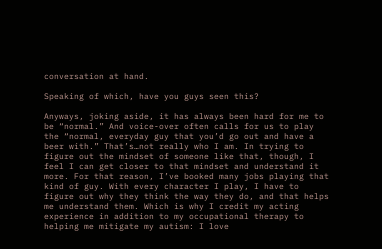conversation at hand.

Speaking of which, have you guys seen this?

Anyways, joking aside, it has always been hard for me to be “normal.” And voice-over often calls for us to play the “normal, everyday guy that you’d go out and have a beer with.” That’s…not really who I am. In trying to figure out the mindset of someone like that, though, I feel I can get closer to that mindset and understand it more. For that reason, I’ve booked many jobs playing that kind of guy. With every character I play, I have to figure out why they think the way they do, and that helps me understand them. Which is why I credit my acting experience in addition to my occupational therapy to helping me mitigate my autism: I love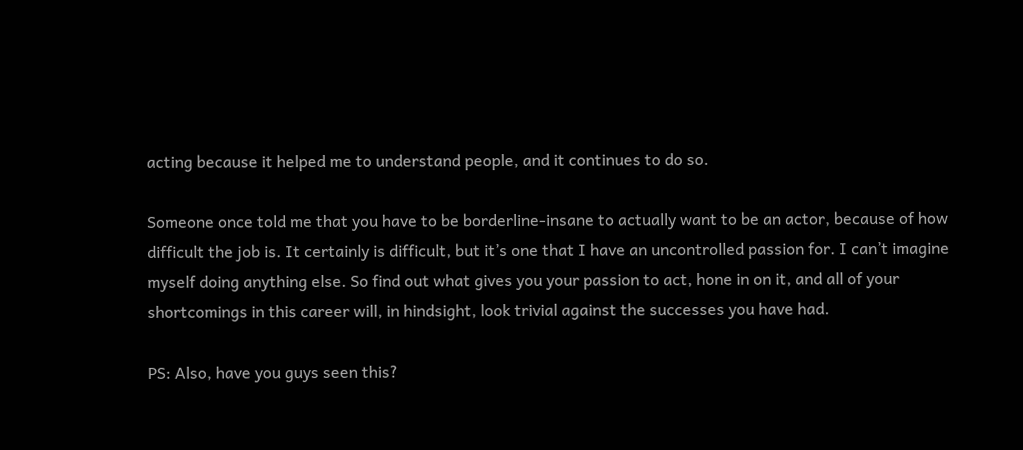acting because it helped me to understand people, and it continues to do so.

Someone once told me that you have to be borderline-insane to actually want to be an actor, because of how difficult the job is. It certainly is difficult, but it’s one that I have an uncontrolled passion for. I can’t imagine myself doing anything else. So find out what gives you your passion to act, hone in on it, and all of your shortcomings in this career will, in hindsight, look trivial against the successes you have had.

PS: Also, have you guys seen this?